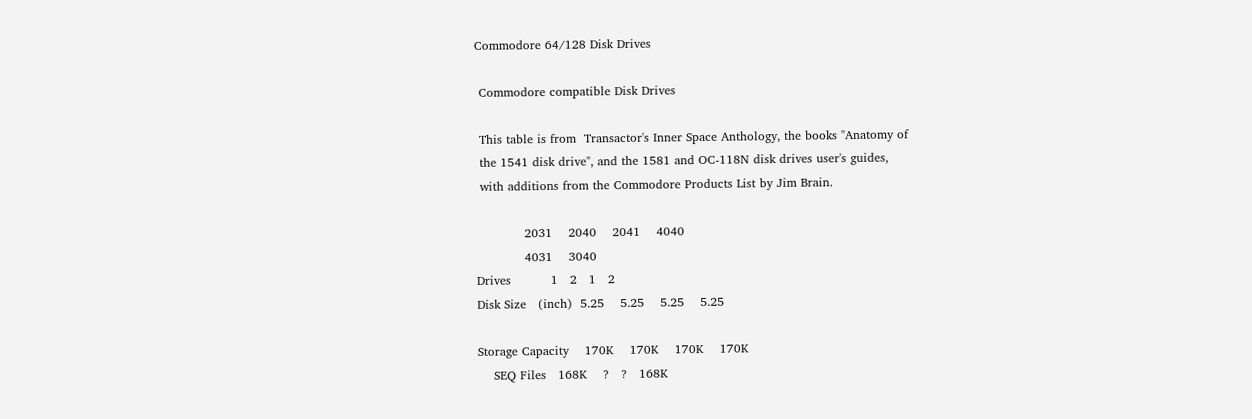Commodore 64/128 Disk Drives

 Commodore compatible Disk Drives

 This table is from  Transactor's Inner Space Anthology, the books "Anatomy of
 the 1541 disk drive", and the 1581 and OC-118N disk drives user's guides,
 with additions from the Commodore Products List by Jim Brain.

            2031    2040    2041    4040
            4031    3040
Drives          1   2   1   2
Disk Size   (inch)  5.25    5.25    5.25    5.25

Storage Capacity    170K    170K    170K    170K
    SEQ Files   168K    ?   ?   168K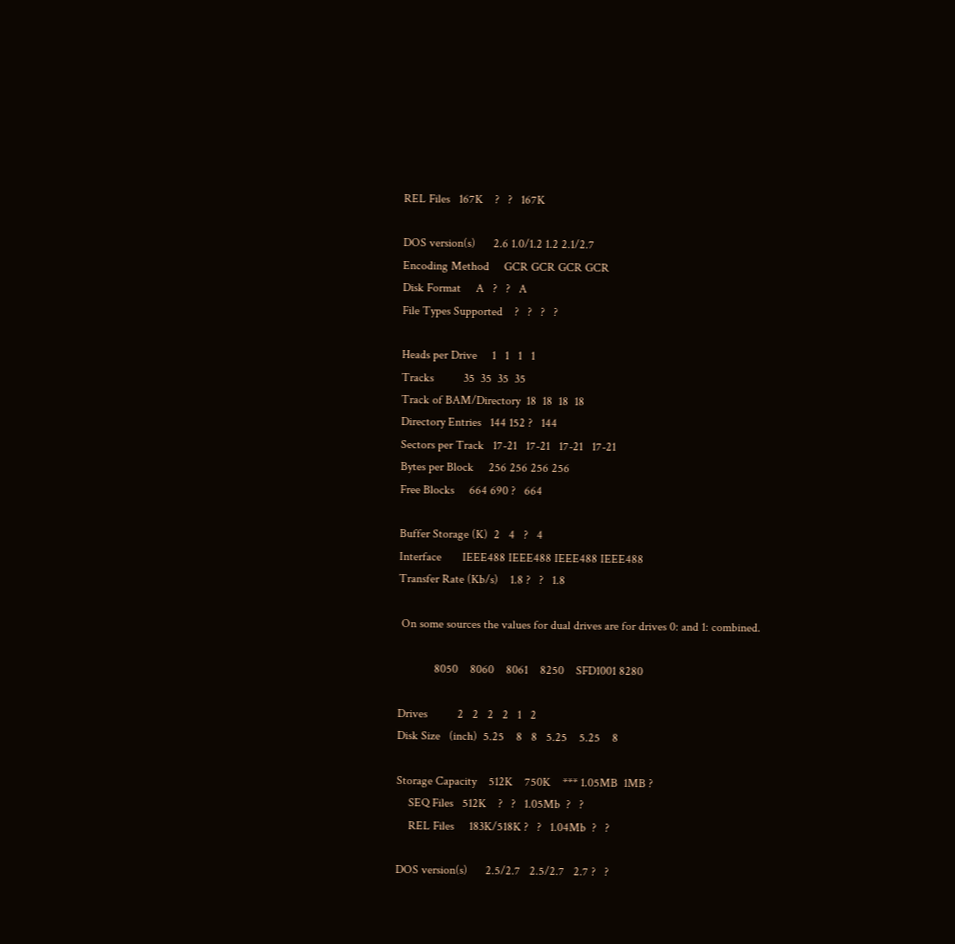REL Files   167K    ?   ?   167K

DOS version(s)      2.6 1.0/1.2 1.2 2.1/2.7
Encoding Method     GCR GCR GCR GCR
Disk Format     A   ?   ?   A
File Types Supported    ?   ?   ?   ?

Heads per Drive     1   1   1   1
Tracks          35  35  35  35
Track of BAM/Directory  18  18  18  18
Directory Entries   144 152 ?   144
Sectors per Track   17-21   17-21   17-21   17-21
Bytes per Block     256 256 256 256
Free Blocks     664 690 ?   664

Buffer Storage (K)  2   4   ?   4
Interface       IEEE488 IEEE488 IEEE488 IEEE488
Transfer Rate (Kb/s)    1.8 ?   ?   1.8

 On some sources the values for dual drives are for drives 0: and 1: combined.

            8050    8060    8061    8250    SFD1001 8280

Drives          2   2   2   2   1   2
Disk Size   (inch)  5.25    8   8   5.25    5.25    8

Storage Capacity    512K    750K    *** 1.05MB  1MB ?
    SEQ Files   512K    ?   ?   1.05Mb  ?   ?
    REL Files     183K/518K ?   ?   1.04Mb  ?   ?

DOS version(s)      2.5/2.7   2.5/2.7   2.7 ?   ?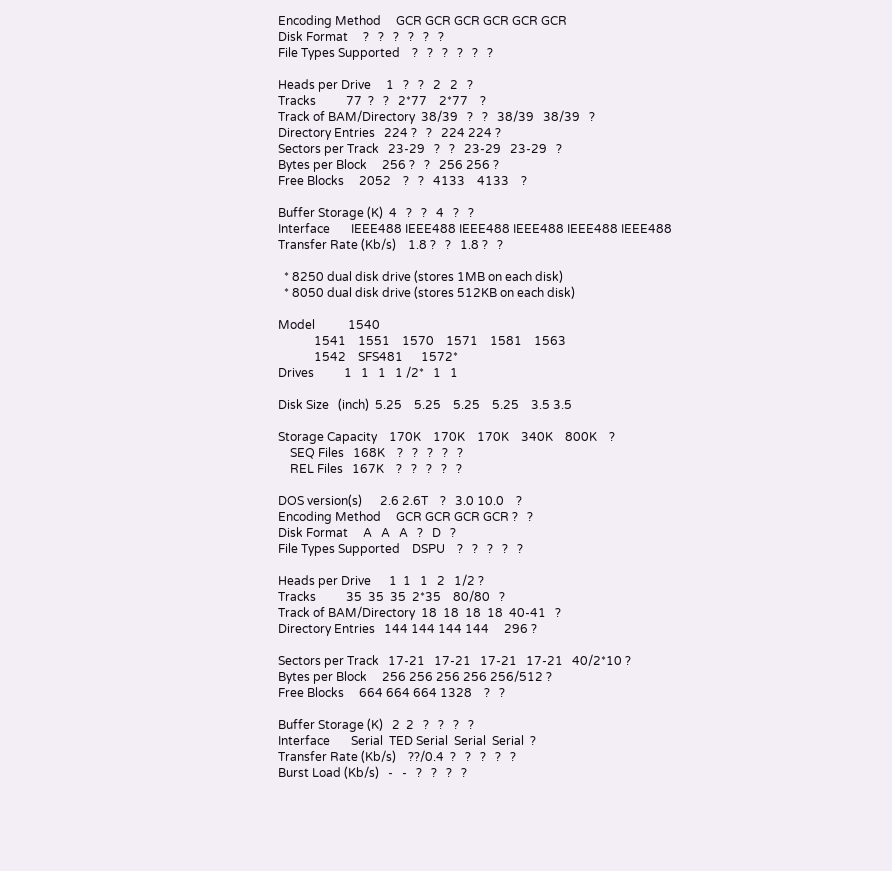Encoding Method     GCR GCR GCR GCR GCR GCR
Disk Format     ?   ?   ?   ?   ?   ?
File Types Supported    ?   ?   ?   ?   ?   ?

Heads per Drive     1   ?   ?   2   2   ?
Tracks          77  ?   ?   2*77    2*77    ?
Track of BAM/Directory  38/39   ?   ?   38/39   38/39   ?
Directory Entries   224 ?   ?   224 224 ?
Sectors per Track   23-29   ?   ?   23-29   23-29   ?
Bytes per Block     256 ?   ?   256 256 ?
Free Blocks     2052    ?   ?   4133    4133    ?

Buffer Storage (K)  4   ?   ?   4   ?   ?
Interface       IEEE488 IEEE488 IEEE488 IEEE488 IEEE488 IEEE488
Transfer Rate (Kb/s)    1.8 ?   ?   1.8 ?   ?

  * 8250 dual disk drive (stores 1MB on each disk)
  * 8050 dual disk drive (stores 512KB on each disk)

Model           1540
            1541    1551    1570    1571    1581    1563
            1542    SFS481      1572*
Drives          1   1   1   1 /2*   1   1

Disk Size   (inch)  5.25    5.25    5.25    5.25    3.5 3.5

Storage Capacity    170K    170K    170K    340K    800K    ?
    SEQ Files   168K    ?   ?   ?   ?   ?
    REL Files   167K    ?   ?   ?   ?   ?

DOS version(s)      2.6 2.6T    ?   3.0 10.0    ?
Encoding Method     GCR GCR GCR GCR ?   ?
Disk Format     A   A   A   ?   D   ?
File Types Supported    DSPU    ?   ?   ?   ?   ?

Heads per Drive      1  1   1   2   1/2 ?
Tracks          35  35  35  2*35    80/80   ?
Track of BAM/Directory  18  18  18  18  40-41   ?
Directory Entries   144 144 144 144     296 ?

Sectors per Track   17-21   17-21   17-21   17-21   40/2*10 ?
Bytes per Block     256 256 256 256 256/512 ?
Free Blocks     664 664 664 1328    ?   ?

Buffer Storage (K)   2  2   ?   ?   ?   ?
Interface       Serial  TED Serial  Serial  Serial  ?
Transfer Rate (Kb/s)    ??/0.4  ?   ?   ?   ?   ?
Burst Load (Kb/s)   -   -   ?   ?   ?   ?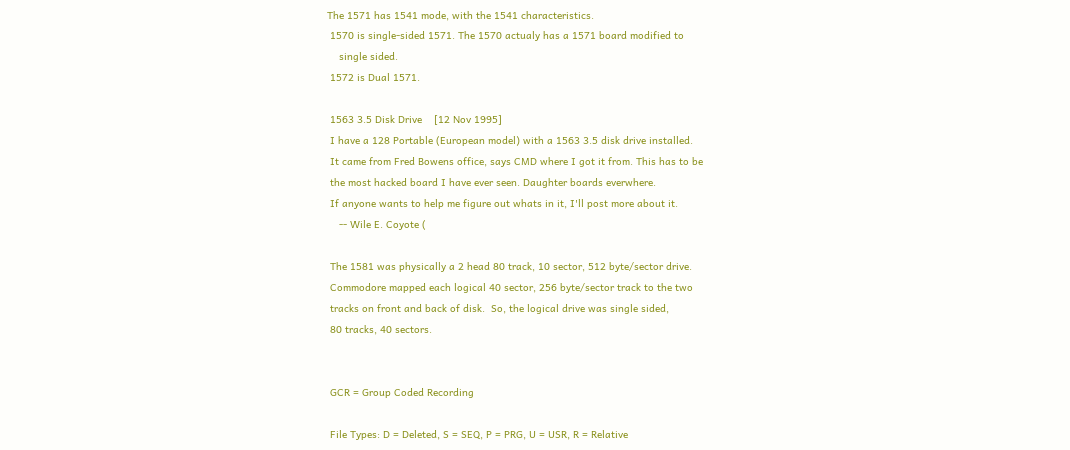The 1571 has 1541 mode, with the 1541 characteristics.
 1570 is single-sided 1571. The 1570 actualy has a 1571 board modified to
    single sided.
 1572 is Dual 1571.

 1563 3.5 Disk Drive    [12 Nov 1995]
 I have a 128 Portable (European model) with a 1563 3.5 disk drive installed.
 It came from Fred Bowens office, says CMD where I got it from. This has to be
 the most hacked board I have ever seen. Daughter boards everwhere.
 If anyone wants to help me figure out whats in it, I'll post more about it.
    -- Wile E. Coyote (

 The 1581 was physically a 2 head 80 track, 10 sector, 512 byte/sector drive.
 Commodore mapped each logical 40 sector, 256 byte/sector track to the two
 tracks on front and back of disk.  So, the logical drive was single sided,
 80 tracks, 40 sectors.


 GCR = Group Coded Recording

 File Types: D = Deleted, S = SEQ, P = PRG, U = USR, R = Relative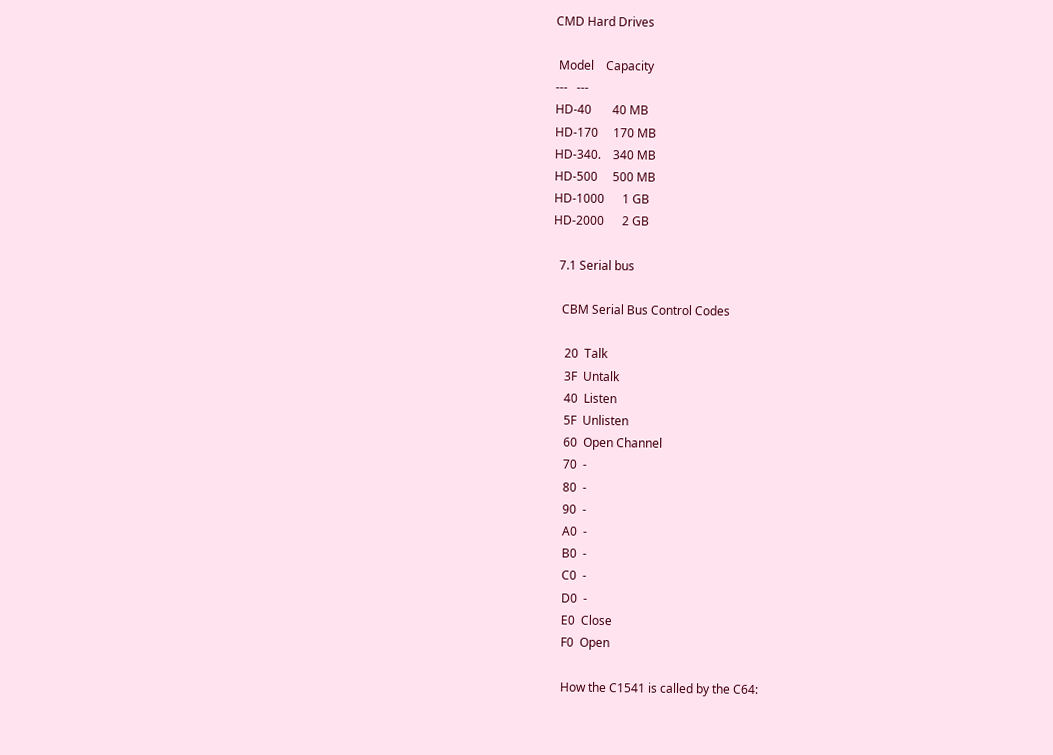CMD Hard Drives

 Model    Capacity
---   ---
HD-40       40 MB
HD-170     170 MB
HD-340.    340 MB
HD-500     500 MB
HD-1000      1 GB
HD-2000      2 GB

  7.1 Serial bus

   CBM Serial Bus Control Codes

    20  Talk
    3F  Untalk
    40  Listen
    5F  Unlisten
    60  Open Channel
    70  -
    80  -
    90  -
    A0  -
    B0  -
    C0  -
    D0  -
    E0  Close
    F0  Open

    How the C1541 is called by the C64: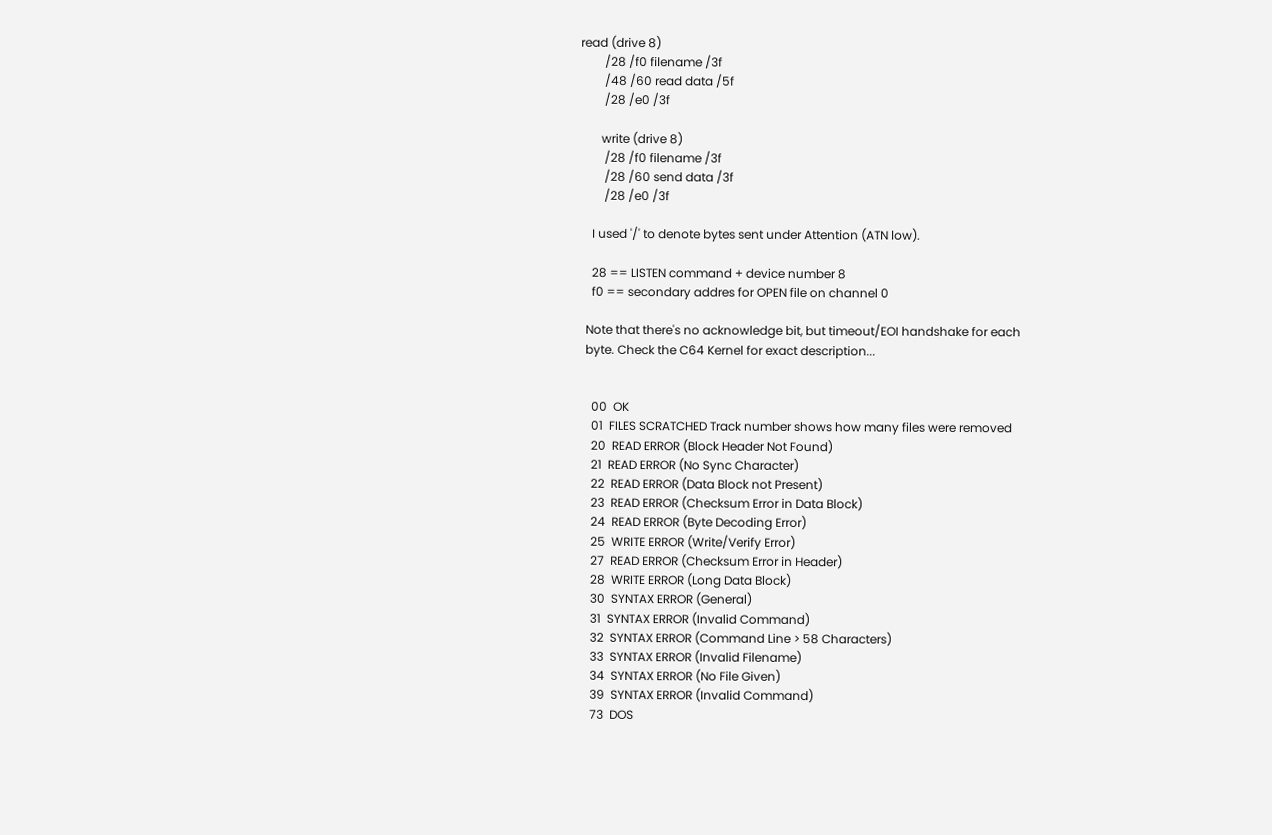read (drive 8)
        /28 /f0 filename /3f
        /48 /60 read data /5f
        /28 /e0 /3f

       write (drive 8)
        /28 /f0 filename /3f
        /28 /60 send data /3f
        /28 /e0 /3f

    I used '/' to denote bytes sent under Attention (ATN low).

    28 == LISTEN command + device number 8
    f0 == secondary addres for OPEN file on channel 0

  Note that there's no acknowledge bit, but timeout/EOI handshake for each
  byte. Check the C64 Kernel for exact description...


    00  OK
    01  FILES SCRATCHED Track number shows how many files were removed
    20  READ ERROR (Block Header Not Found)
    21  READ ERROR (No Sync Character)
    22  READ ERROR (Data Block not Present)
    23  READ ERROR (Checksum Error in Data Block)
    24  READ ERROR (Byte Decoding Error)
    25  WRITE ERROR (Write/Verify Error)
    27  READ ERROR (Checksum Error in Header)
    28  WRITE ERROR (Long Data Block)
    30  SYNTAX ERROR (General)
    31  SYNTAX ERROR (Invalid Command)
    32  SYNTAX ERROR (Command Line > 58 Characters)
    33  SYNTAX ERROR (Invalid Filename)
    34  SYNTAX ERROR (No File Given)
    39  SYNTAX ERROR (Invalid Command)
    73  DOS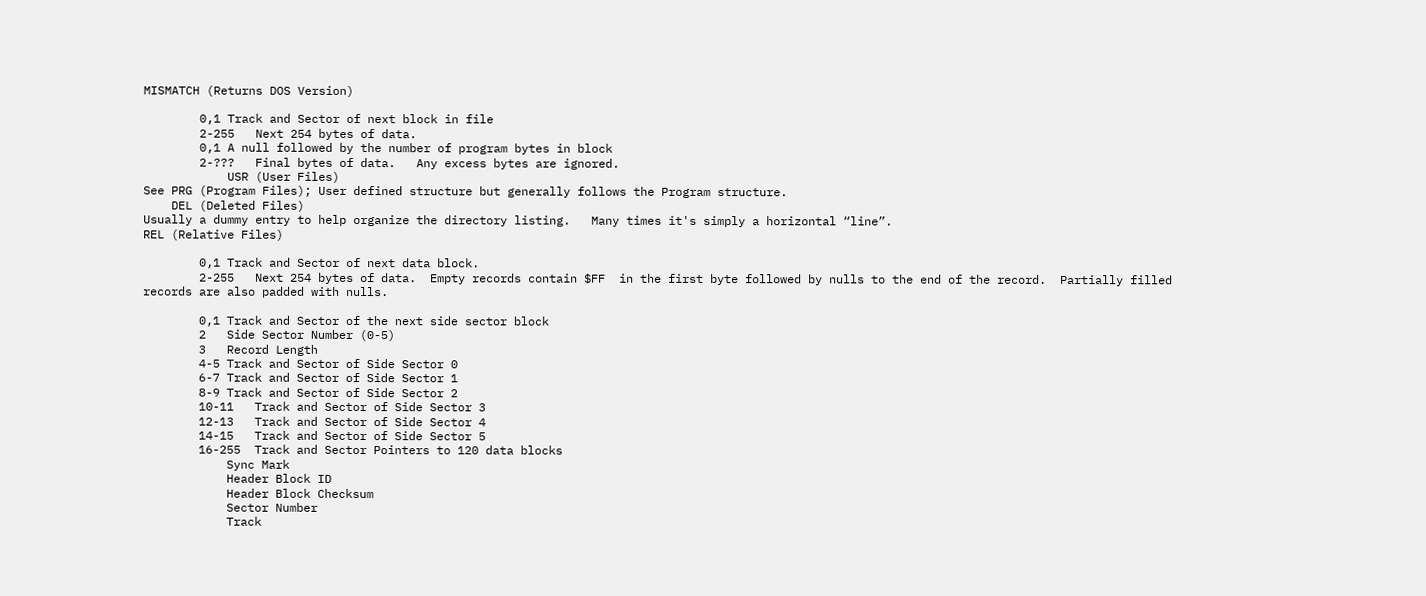MISMATCH (Returns DOS Version)

        0,1 Track and Sector of next block in file
        2-255   Next 254 bytes of data.
        0,1 A null followed by the number of program bytes in block
        2-???   Final bytes of data.   Any excess bytes are ignored.
            USR (User Files)
See PRG (Program Files); User defined structure but generally follows the Program structure.
    DEL (Deleted Files)
Usually a dummy entry to help organize the directory listing.   Many times it's simply a horizontal “line”.
REL (Relative Files)

        0,1 Track and Sector of next data block.
        2-255   Next 254 bytes of data.  Empty records contain $FF  in the first byte followed by nulls to the end of the record.  Partially filled records are also padded with nulls.

        0,1 Track and Sector of the next side sector block
        2   Side Sector Number (0-5)
        3   Record Length
        4-5 Track and Sector of Side Sector 0
        6-7 Track and Sector of Side Sector 1
        8-9 Track and Sector of Side Sector 2
        10-11   Track and Sector of Side Sector 3
        12-13   Track and Sector of Side Sector 4
        14-15   Track and Sector of Side Sector 5
        16-255  Track and Sector Pointers to 120 data blocks
            Sync Mark
            Header Block ID
            Header Block Checksum
            Sector Number
            Track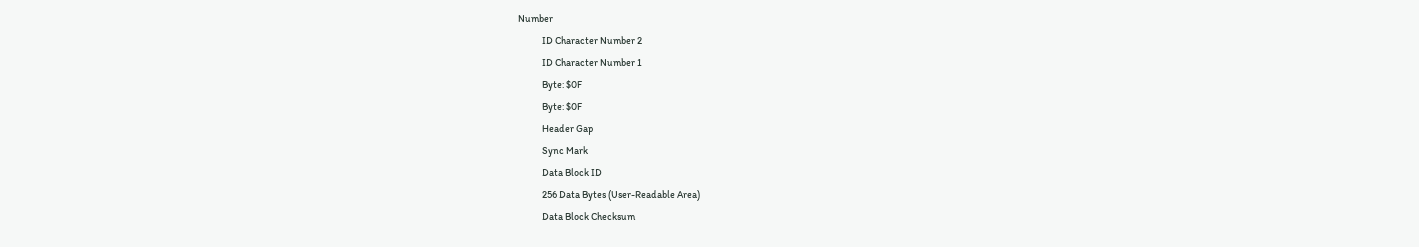Number
            ID Character Number 2
            ID Character Number 1
            Byte: $0F
            Byte: $0F
            Header Gap
            Sync Mark
            Data Block ID
            256 Data Bytes (User-Readable Area)
            Data Block Checksum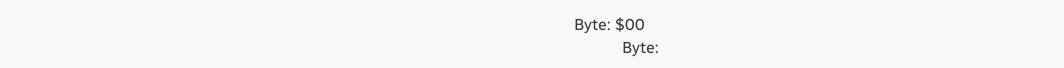Byte: $00
            Byte: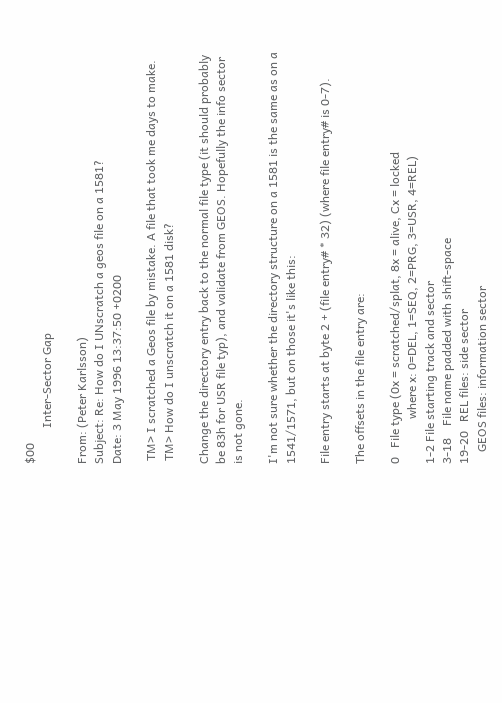$00
            Inter-Sector Gap

From: (Peter Karlsson)
Subject: Re: How do I UNscratch a geos file on a 1581?
Date: 3 May 1996 13:37:50 +0200

 TM> I scratched a Geos file by mistake. A file that took me days to make.
 TM> How do I unscratch it on a 1581 disk?

Change the directory entry back to the normal file type (it should probably
be 83h for USR file typ), and validate from GEOS. Hopefully the info sector
is not gone.

I'm not sure whether the directory structure on a 1581 is the same as on a
1541/1571, but on those it's like this:

File entry starts at byte 2 + (file entry# * 32) (where file entry# is 0-7).

The offsets in the file entry are:

0   File type (0x = scratched/splat, 8x = alive, Cx = locked
               where x: 0=DEL, 1=SEQ, 2=PRG, 3=USR, 4=REL)
1-2 File starting track and sector
3-18    File name padded with shift-space
19-20   REL files: side sector
    GEOS files: information sector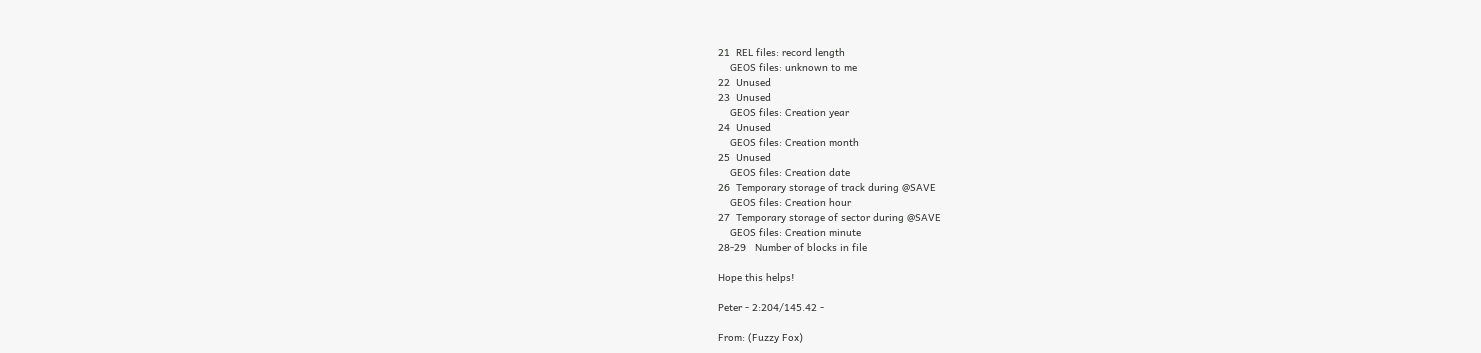21  REL files: record length
    GEOS files: unknown to me
22  Unused
23  Unused
    GEOS files: Creation year
24  Unused
    GEOS files: Creation month
25  Unused
    GEOS files: Creation date
26  Temporary storage of track during @SAVE
    GEOS files: Creation hour
27  Temporary storage of sector during @SAVE
    GEOS files: Creation minute
28-29   Number of blocks in file

Hope this helps!

Peter - 2:204/145.42 -

From: (Fuzzy Fox)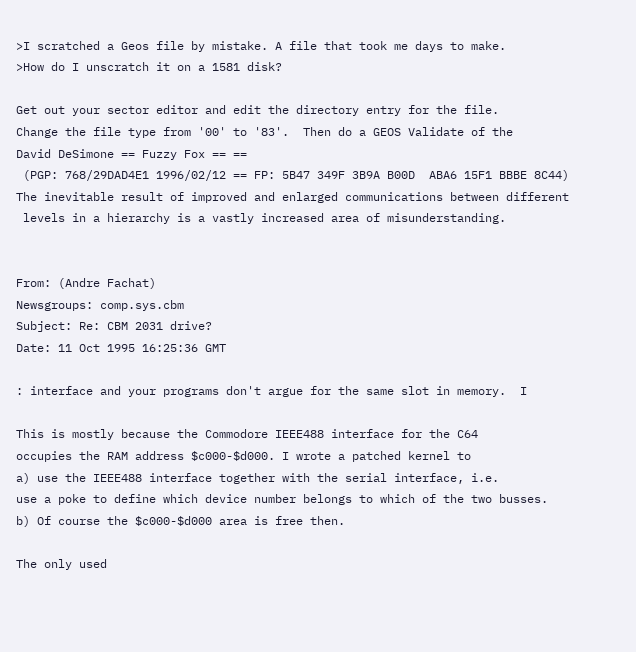>I scratched a Geos file by mistake. A file that took me days to make.
>How do I unscratch it on a 1581 disk?

Get out your sector editor and edit the directory entry for the file.
Change the file type from '00' to '83'.  Then do a GEOS Validate of the
David DeSimone == Fuzzy Fox == ==
 (PGP: 768/29DAD4E1 1996/02/12 == FP: 5B47 349F 3B9A B00D  ABA6 15F1 BBBE 8C44)
The inevitable result of improved and enlarged communications between different
 levels in a hierarchy is a vastly increased area of misunderstanding.


From: (Andre Fachat)
Newsgroups: comp.sys.cbm
Subject: Re: CBM 2031 drive?
Date: 11 Oct 1995 16:25:36 GMT

: interface and your programs don't argue for the same slot in memory.  I

This is mostly because the Commodore IEEE488 interface for the C64
occupies the RAM address $c000-$d000. I wrote a patched kernel to
a) use the IEEE488 interface together with the serial interface, i.e.
use a poke to define which device number belongs to which of the two busses.
b) Of course the $c000-$d000 area is free then.

The only used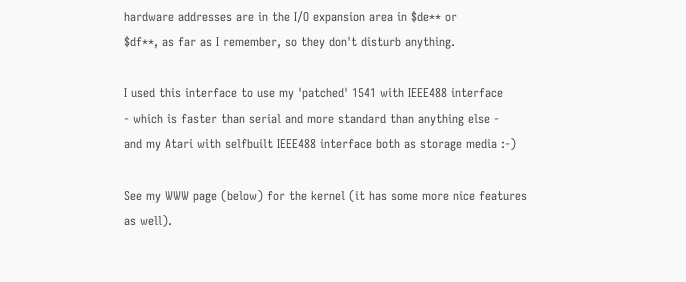hardware addresses are in the I/O expansion area in $de** or
$df**, as far as I remember, so they don't disturb anything.

I used this interface to use my 'patched' 1541 with IEEE488 interface
- which is faster than serial and more standard than anything else -
and my Atari with selfbuilt IEEE488 interface both as storage media :-)

See my WWW page (below) for the kernel (it has some more nice features
as well).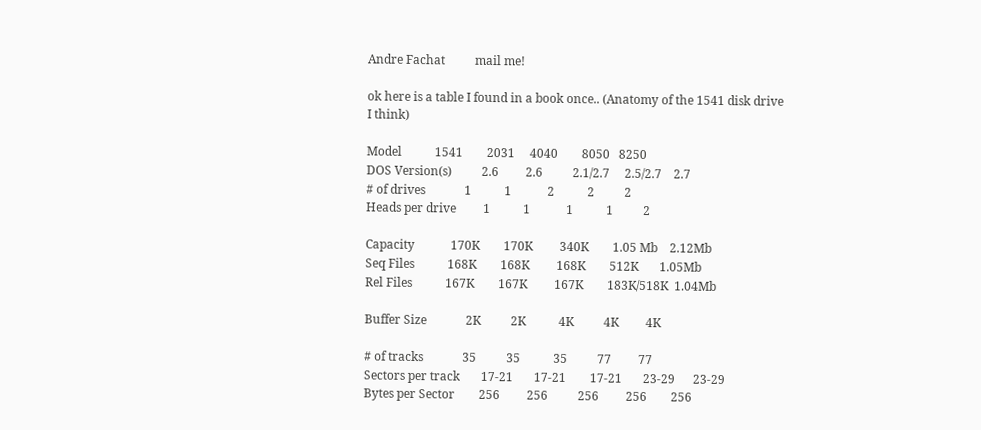Andre Fachat          mail me!

ok here is a table I found in a book once.. (Anatomy of the 1541 disk drive
I think)

Model           1541        2031     4040        8050   8250
DOS Version(s)          2.6         2.6          2.1/2.7     2.5/2.7    2.7
# of drives             1           1            2           2          2
Heads per drive         1           1            1           1          2

Capacity            170K        170K         340K        1.05 Mb    2.12Mb
Seq Files           168K        168K         168K        512K       1.05Mb
Rel Files           167K        167K         167K        183K/518K  1.04Mb

Buffer Size             2K          2K           4K          4K         4K

# of tracks             35          35           35          77         77
Sectors per track       17-21       17-21        17-21       23-29      23-29
Bytes per Sector        256         256          256         256        256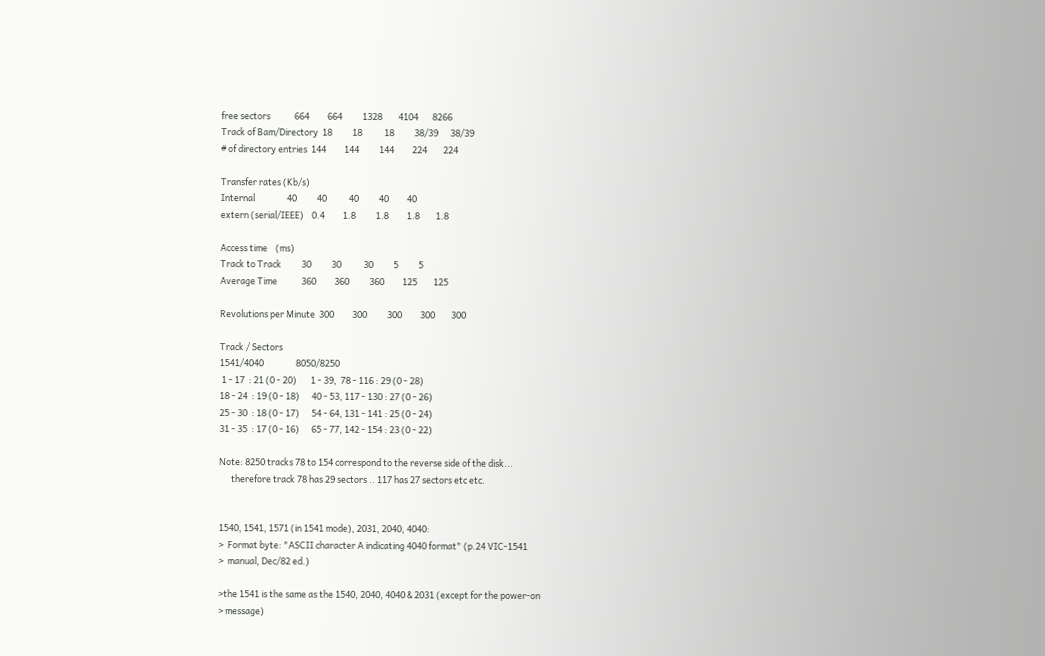free sectors            664         664          1328        4104       8266
Track of Bam/Directory  18          18           18          38/39      38/39
# of directory entries  144         144          144         224        224

Transfer rates (Kb/s)
Internal                40          40           40          40         40
extern (serial/IEEE)    0.4         1.8          1.8         1.8        1.8

Access time    (ms)
Track to Track          30          30           30          5          5
Average Time            360         360          360         125        125

Revolutions per Minute  300         300          300         300        300

Track / Sectors
1541/4040                8050/8250
 1 - 17  : 21 (0 - 20)       1 - 39,  78 - 116 : 29 (0 - 28)
18 - 24  : 19 (0 - 18)      40 - 53, 117 - 130 : 27 (0 - 26)
25 - 30  : 18 (0 - 17)      54 - 64, 131 - 141 : 25 (0 - 24)
31 - 35  : 17 (0 - 16)      65 - 77, 142 - 154 : 23 (0 - 22)

Note: 8250 tracks 78 to 154 correspond to the reverse side of the disk...
      therefore track 78 has 29 sectors .. 117 has 27 sectors etc etc.


1540, 1541, 1571 (in 1541 mode), 2031, 2040, 4040:
>  Format byte: "ASCII character A indicating 4040 format" (p.24 VIC-1541
>  manual, Dec/82 ed.)

>the 1541 is the same as the 1540, 2040, 4040 & 2031 (except for the power-on
> message)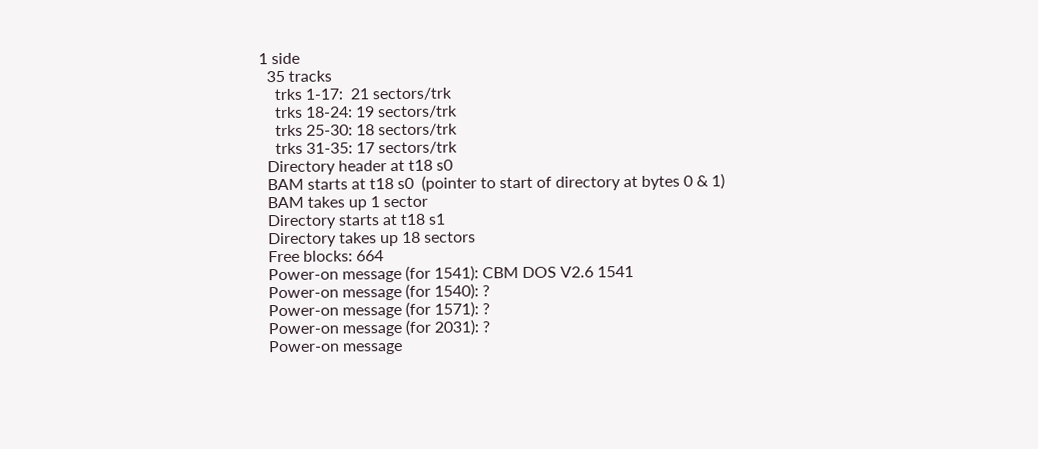1 side
  35 tracks
    trks 1-17:  21 sectors/trk
    trks 18-24: 19 sectors/trk
    trks 25-30: 18 sectors/trk
    trks 31-35: 17 sectors/trk
  Directory header at t18 s0
  BAM starts at t18 s0  (pointer to start of directory at bytes 0 & 1)
  BAM takes up 1 sector
  Directory starts at t18 s1
  Directory takes up 18 sectors
  Free blocks: 664
  Power-on message (for 1541): CBM DOS V2.6 1541
  Power-on message (for 1540): ?
  Power-on message (for 1571): ?
  Power-on message (for 2031): ?
  Power-on message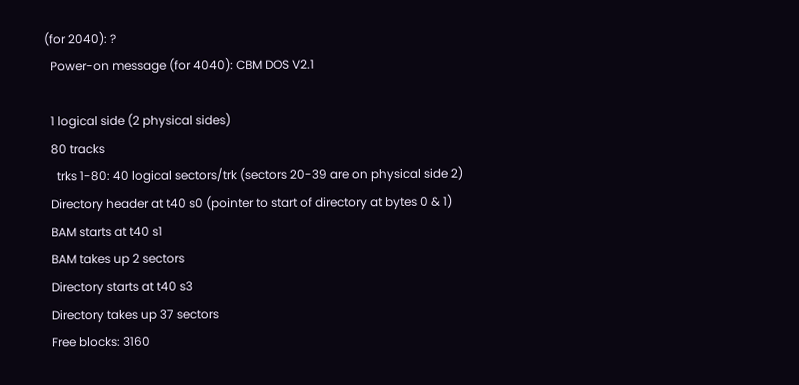(for 2040): ?
  Power-on message (for 4040): CBM DOS V2.1

  1 logical side (2 physical sides)
  80 tracks
    trks 1-80: 40 logical sectors/trk (sectors 20-39 are on physical side 2)
  Directory header at t40 s0 (pointer to start of directory at bytes 0 & 1)
  BAM starts at t40 s1
  BAM takes up 2 sectors
  Directory starts at t40 s3
  Directory takes up 37 sectors
  Free blocks: 3160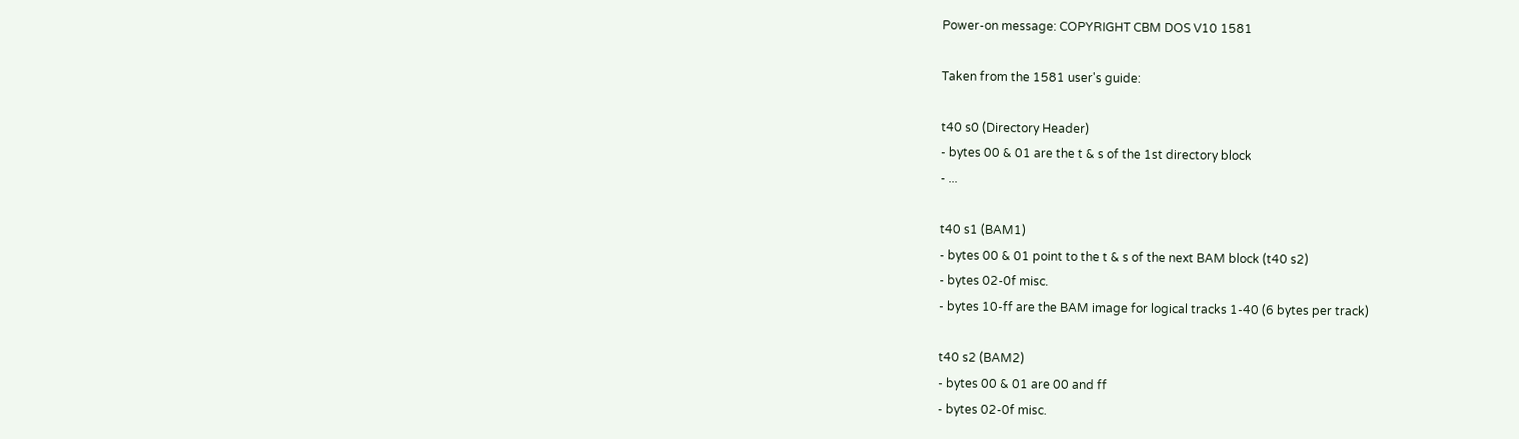Power-on message: COPYRIGHT CBM DOS V10 1581

Taken from the 1581 user's guide:

t40 s0 (Directory Header)
- bytes 00 & 01 are the t & s of the 1st directory block
- ...

t40 s1 (BAM1)
- bytes 00 & 01 point to the t & s of the next BAM block (t40 s2)
- bytes 02-0f misc.
- bytes 10-ff are the BAM image for logical tracks 1-40 (6 bytes per track)

t40 s2 (BAM2)
- bytes 00 & 01 are 00 and ff
- bytes 02-0f misc.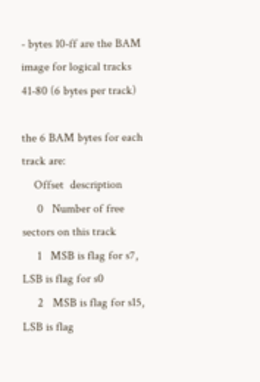- bytes 10-ff are the BAM image for logical tracks 41-80 (6 bytes per track)

the 6 BAM bytes for each track are:
    Offset  description
     0   Number of free sectors on this track
     1   MSB is flag for s7, LSB is flag for s0
     2   MSB is flag for s15, LSB is flag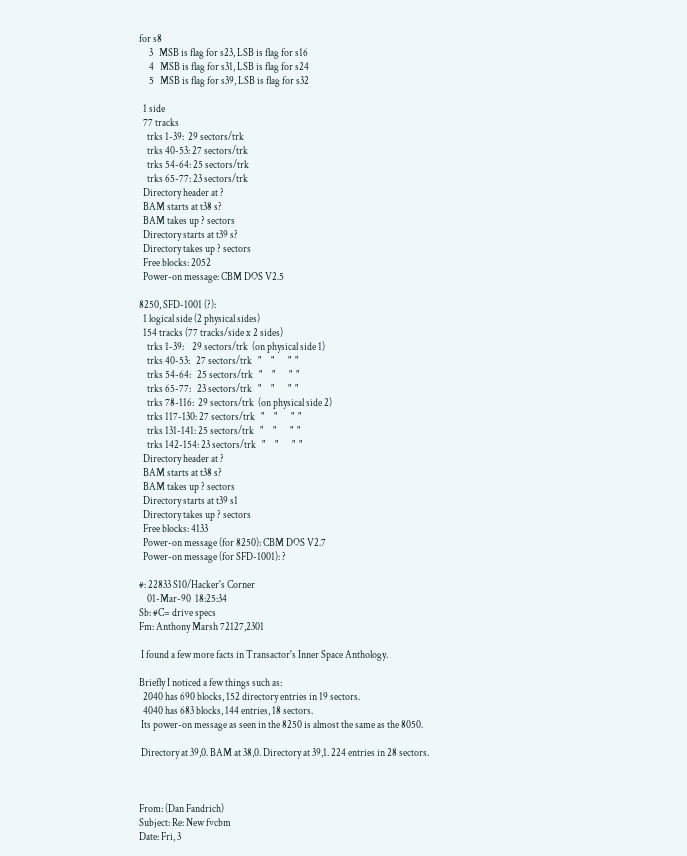for s8
     3   MSB is flag for s23, LSB is flag for s16
     4   MSB is flag for s31, LSB is flag for s24
     5   MSB is flag for s39, LSB is flag for s32

  1 side
  77 tracks
    trks 1-39:  29 sectors/trk
    trks 40-53: 27 sectors/trk
    trks 54-64: 25 sectors/trk
    trks 65-77: 23 sectors/trk
  Directory header at ?
  BAM starts at t38 s?
  BAM takes up ? sectors
  Directory starts at t39 s?
  Directory takes up ? sectors
  Free blocks: 2052
  Power-on message: CBM DOS V2.5

8250, SFD-1001 (?):
  1 logical side (2 physical sides)
  154 tracks (77 tracks/side x 2 sides)
    trks 1-39:    29 sectors/trk  (on physical side 1)
    trks 40-53:   27 sectors/trk   "     "       "  "
    trks 54-64:   25 sectors/trk   "     "       "  "
    trks 65-77:   23 sectors/trk   "     "       "  "
    trks 78-116:  29 sectors/trk  (on physical side 2)
    trks 117-130: 27 sectors/trk   "     "       "  "
    trks 131-141: 25 sectors/trk   "     "       "  "
    trks 142-154: 23 sectors/trk   "     "       "  "
  Directory header at ?
  BAM starts at t38 s?
  BAM takes up ? sectors
  Directory starts at t39 s1
  Directory takes up ? sectors
  Free blocks: 4133
  Power-on message (for 8250): CBM DOS V2.7
  Power-on message (for SFD-1001): ?

#: 22833 S10/Hacker's Corner
    01-Mar-90  18:25:34
Sb: #C= drive specs
Fm: Anthony Marsh 72127,2301

 I found a few more facts in Transactor's Inner Space Anthology.

Briefly I noticed a few things such as:
  2040 has 690 blocks, 152 directory entries in 19 sectors.
  4040 has 683 blocks, 144 entries, 18 sectors.
 Its power-on message as seen in the 8250 is almost the same as the 8050.

 Directory at 39,0. BAM at 38,0. Directory at 39,1. 224 entries in 28 sectors.



From: (Dan Fandrich)
Subject: Re: New fvcbm
Date: Fri, 3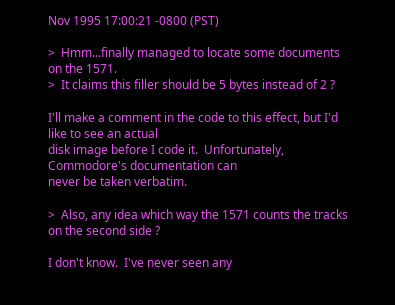Nov 1995 17:00:21 -0800 (PST)

>  Hmm...finally managed to locate some documents on the 1571.
>  It claims this filler should be 5 bytes instead of 2 ?

I'll make a comment in the code to this effect, but I'd like to see an actual
disk image before I code it.  Unfortunately, Commodore's documentation can
never be taken verbatim.

>  Also, any idea which way the 1571 counts the tracks on the second side ?

I don't know.  I've never seen any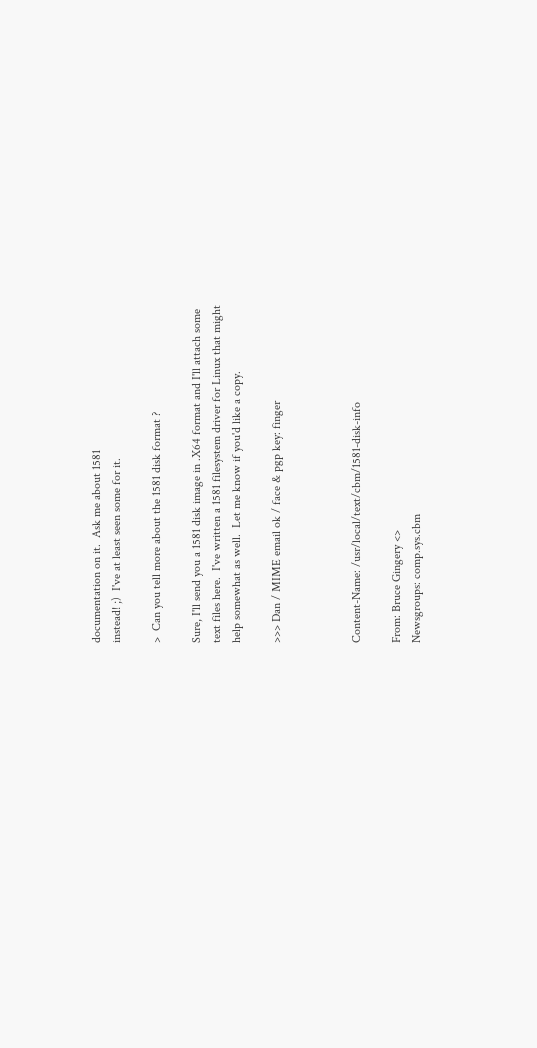documentation on it.  Ask me about 1581
instead! ;)  I've at least seen some for it.

>  Can you tell more about the 1581 disk format ?

Sure, I'll send you a 1581 disk image in .X64 format and I'll attach some
text files here.  I've written a 1581 filesystem driver for Linux that might
help somewhat as well.  Let me know if you'd like a copy.

>>> Dan / MIME email ok / face & pgp key: finger



Content-Name: /usr/local/text/cbm/1581-disk-info

From: Bruce Gingery <>
Newsgroups: comp.sys.cbm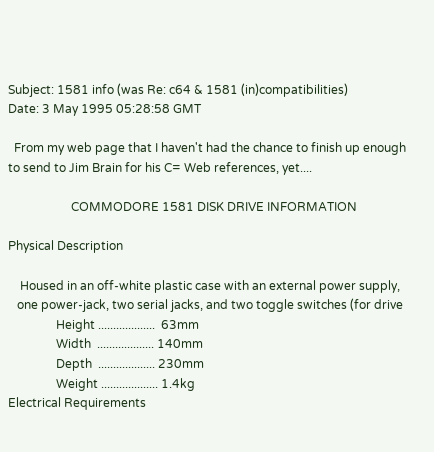Subject: 1581 info (was Re: c64 & 1581 (in)compatibilities)
Date: 3 May 1995 05:28:58 GMT

  From my web page that I haven't had the chance to finish up enough
to send to Jim Brain for his C= Web references, yet....

                     COMMODORE 1581 DISK DRIVE INFORMATION

Physical Description

    Housed in an off-white plastic case with an external power supply,
   one power-jack, two serial jacks, and two toggle switches (for drive
                Height ...................  63mm
                Width  ................... 140mm
                Depth  ................... 230mm
                Weight ................... 1.4kg
Electrical Requirements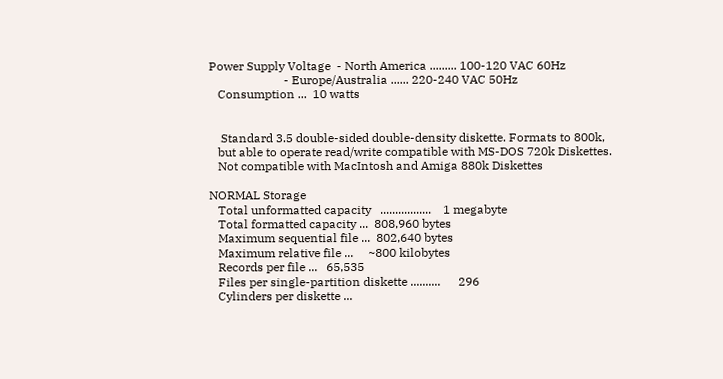Power Supply Voltage  - North America ......... 100-120 VAC 60Hz
                         - Europe/Australia ...... 220-240 VAC 50Hz
   Consumption ...  10 watts


    Standard 3.5 double-sided double-density diskette. Formats to 800k,
   but able to operate read/write compatible with MS-DOS 720k Diskettes.
   Not compatible with MacIntosh and Amiga 880k Diskettes

NORMAL Storage
   Total unformatted capacity   .................    1 megabyte
   Total formatted capacity ...  808,960 bytes
   Maximum sequential file ...  802,640 bytes
   Maximum relative file ...     ~800 kilobytes
   Records per file ...   65,535
   Files per single-partition diskette ..........      296
   Cylinders per diskette ...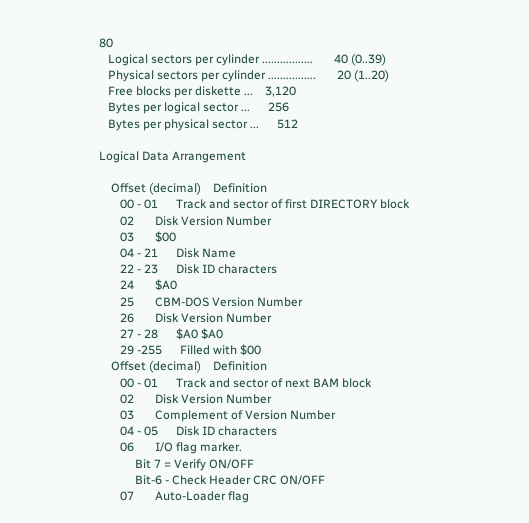80
   Logical sectors per cylinder .................       40 (0..39)
   Physical sectors per cylinder ................       20 (1..20)
   Free blocks per diskette ...    3,120
   Bytes per logical sector ...      256
   Bytes per physical sector ...      512

Logical Data Arrangement

    Offset (decimal)    Definition
       00 - 01      Track and sector of first DIRECTORY block
       02       Disk Version Number
       03       $00
       04 - 21      Disk Name
       22 - 23      Disk ID characters
       24       $A0
       25       CBM-DOS Version Number
       26       Disk Version Number
       27 - 28      $A0 $A0
       29 -255      Filled with $00
    Offset (decimal)    Definition
       00 - 01      Track and sector of next BAM block
       02       Disk Version Number
       03       Complement of Version Number
       04 - 05      Disk ID characters
       06       I/O flag marker.
            Bit 7 = Verify ON/OFF
            Bit-6 - Check Header CRC ON/OFF
       07       Auto-Loader flag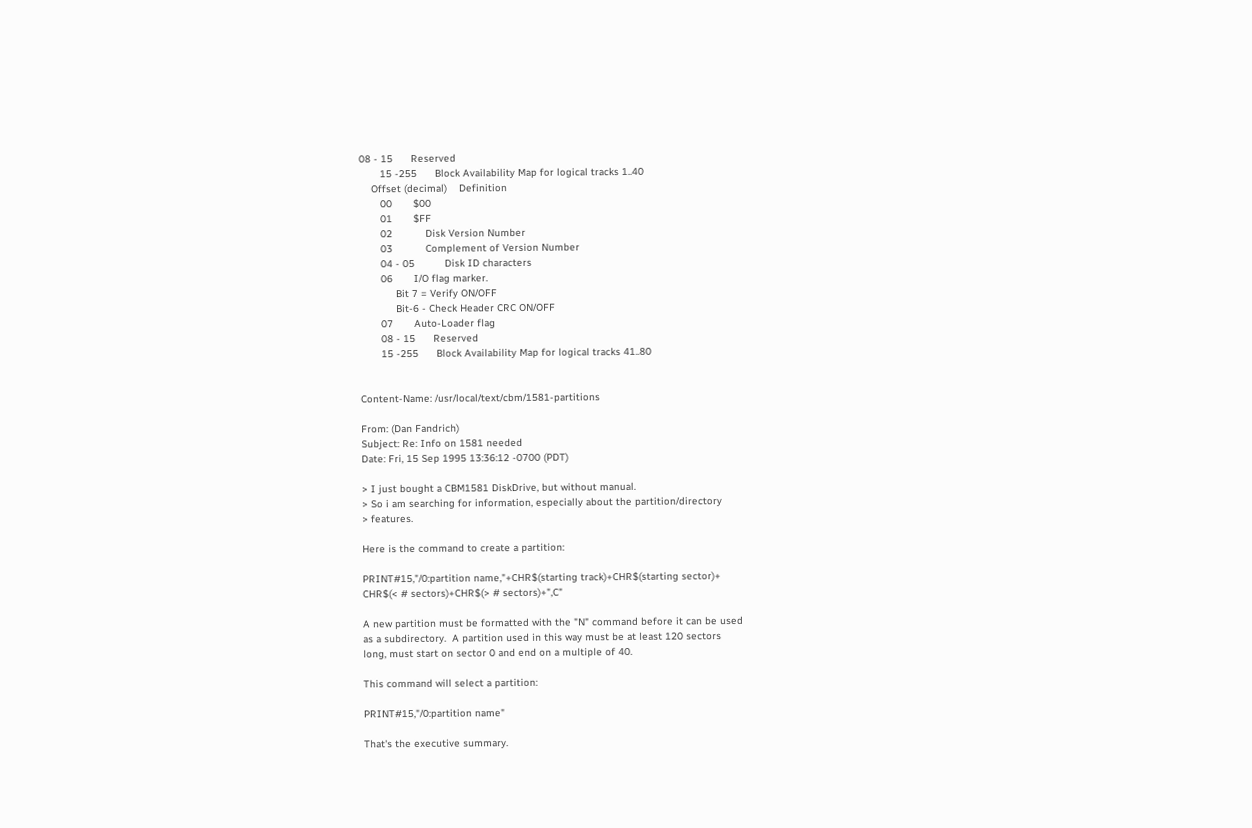08 - 15      Reserved
       15 -255      Block Availability Map for logical tracks 1..40
    Offset (decimal)    Definition
       00       $00
       01       $FF
       02           Disk Version Number
       03           Complement of Version Number
       04 - 05          Disk ID characters
       06       I/O flag marker.
            Bit 7 = Verify ON/OFF
            Bit-6 - Check Header CRC ON/OFF
       07       Auto-Loader flag
       08 - 15      Reserved
       15 -255      Block Availability Map for logical tracks 41..80


Content-Name: /usr/local/text/cbm/1581-partitions

From: (Dan Fandrich)
Subject: Re: Info on 1581 needed
Date: Fri, 15 Sep 1995 13:36:12 -0700 (PDT)

> I just bought a CBM1581 DiskDrive, but without manual.
> So i am searching for information, especially about the partition/directory
> features.

Here is the command to create a partition:

PRINT#15,"/0:partition name,"+CHR$(starting track)+CHR$(starting sector)+
CHR$(< # sectors)+CHR$(> # sectors)+",C"

A new partition must be formatted with the "N" command before it can be used
as a subdirectory.  A partition used in this way must be at least 120 sectors
long, must start on sector 0 and end on a multiple of 40.

This command will select a partition:

PRINT#15,"/0:partition name"

That's the executive summary.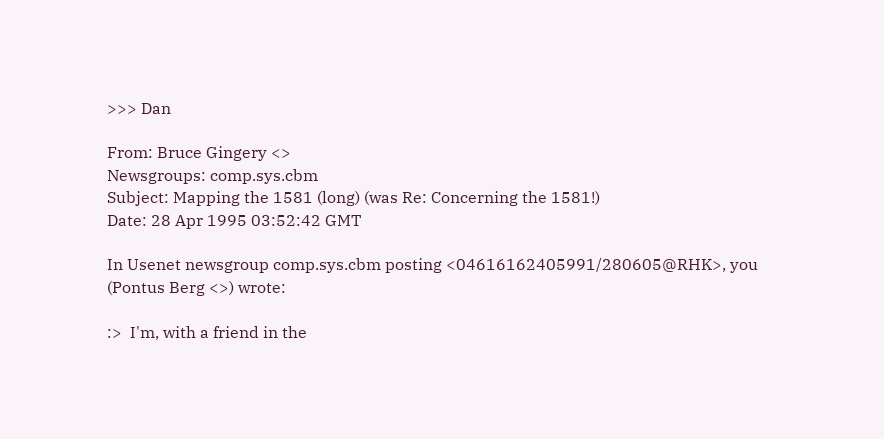>>> Dan

From: Bruce Gingery <>
Newsgroups: comp.sys.cbm
Subject: Mapping the 1581 (long) (was Re: Concerning the 1581!)
Date: 28 Apr 1995 03:52:42 GMT

In Usenet newsgroup comp.sys.cbm posting <04616162405991/280605@RHK>, you
(Pontus Berg <>) wrote:

:>  I'm, with a friend in the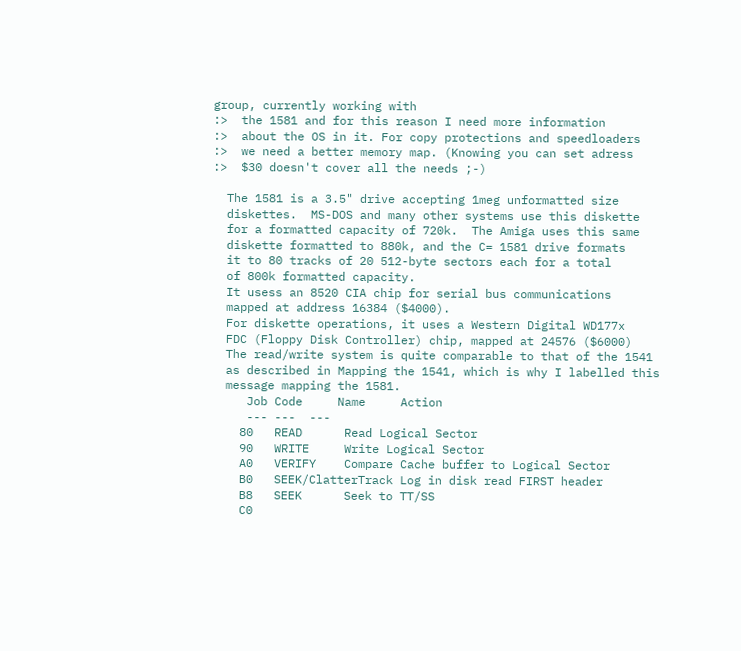group, currently working with
:>  the 1581 and for this reason I need more information
:>  about the OS in it. For copy protections and speedloaders
:>  we need a better memory map. (Knowing you can set adress
:>  $30 doesn't cover all the needs ;-)

  The 1581 is a 3.5" drive accepting 1meg unformatted size
  diskettes.  MS-DOS and many other systems use this diskette
  for a formatted capacity of 720k.  The Amiga uses this same
  diskette formatted to 880k, and the C= 1581 drive formats
  it to 80 tracks of 20 512-byte sectors each for a total
  of 800k formatted capacity.
  It usess an 8520 CIA chip for serial bus communications
  mapped at address 16384 ($4000).
  For diskette operations, it uses a Western Digital WD177x
  FDC (Floppy Disk Controller) chip, mapped at 24576 ($6000)
  The read/write system is quite comparable to that of the 1541
  as described in Mapping the 1541, which is why I labelled this
  message mapping the 1581.
     Job Code     Name     Action
     --- ---  ---
    80   READ      Read Logical Sector
    90   WRITE     Write Logical Sector
    A0   VERIFY    Compare Cache buffer to Logical Sector
    B0   SEEK/ClatterTrack Log in disk read FIRST header
    B8   SEEK      Seek to TT/SS
    C0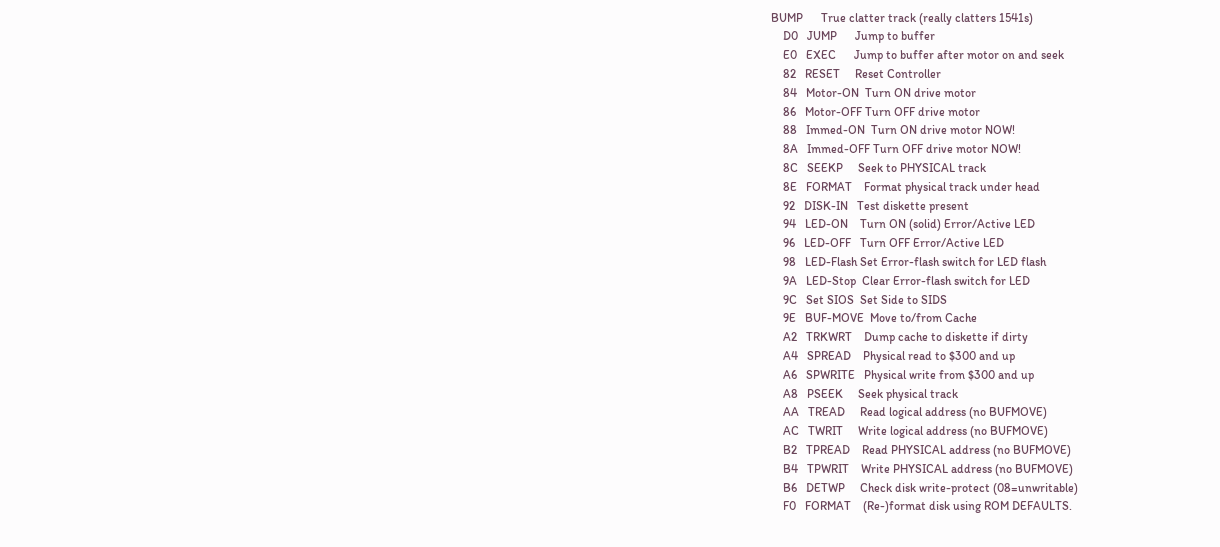BUMP      True clatter track (really clatters 1541s)
    D0   JUMP      Jump to buffer
    E0   EXEC      Jump to buffer after motor on and seek
    82   RESET     Reset Controller
    84   Motor-ON  Turn ON drive motor
    86   Motor-OFF Turn OFF drive motor
    88   Immed-ON  Turn ON drive motor NOW!
    8A   Immed-OFF Turn OFF drive motor NOW!
    8C   SEEKP     Seek to PHYSICAL track
    8E   FORMAT    Format physical track under head
    92   DISK-IN   Test diskette present
    94   LED-ON    Turn ON (solid) Error/Active LED
    96   LED-OFF   Turn OFF Error/Active LED
    98   LED-Flash Set Error-flash switch for LED flash
    9A   LED-Stop  Clear Error-flash switch for LED
    9C   Set SIOS  Set Side to SIDS
    9E   BUF-MOVE  Move to/from Cache
    A2   TRKWRT    Dump cache to diskette if dirty
    A4   SPREAD    Physical read to $300 and up
    A6   SPWRITE   Physical write from $300 and up
    A8   PSEEK     Seek physical track
    AA   TREAD     Read logical address (no BUFMOVE)
    AC   TWRIT     Write logical address (no BUFMOVE)
    B2   TPREAD    Read PHYSICAL address (no BUFMOVE)
    B4   TPWRIT    Write PHYSICAL address (no BUFMOVE)
    B6   DETWP     Check disk write-protect (08=unwritable)
    F0   FORMAT    (Re-)format disk using ROM DEFAULTS.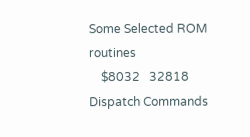Some Selected ROM routines
    $8032   32818   Dispatch Commands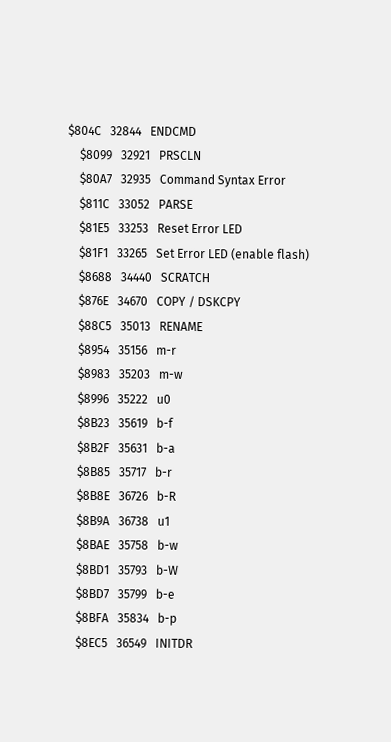$804C   32844   ENDCMD
    $8099   32921   PRSCLN
    $80A7   32935   Command Syntax Error
    $811C   33052   PARSE
    $81E5   33253   Reset Error LED
    $81F1   33265   Set Error LED (enable flash)
    $8688   34440   SCRATCH
    $876E   34670   COPY / DSKCPY
    $88C5   35013   RENAME
    $8954   35156   m-r
    $8983   35203   m-w
    $8996   35222   u0
    $8B23   35619   b-f
    $8B2F   35631   b-a
    $8B85   35717   b-r
    $8B8E   36726   b-R
    $8B9A   36738   u1
    $8BAE   35758   b-w
    $8BD1   35793   b-W
    $8BD7   35799   b-e
    $8BFA   35834   b-p
    $8EC5   36549   INITDR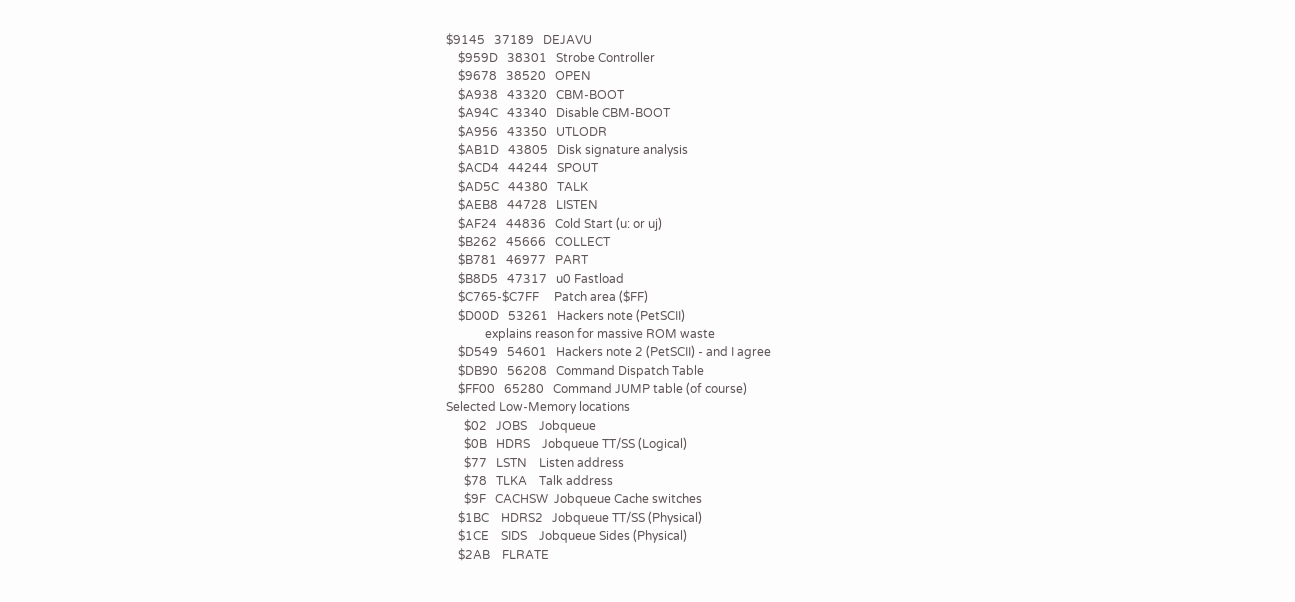$9145   37189   DEJAVU
    $959D   38301   Strobe Controller
    $9678   38520   OPEN
    $A938   43320   CBM-BOOT
    $A94C   43340   Disable CBM-BOOT
    $A956   43350   UTLODR
    $AB1D   43805   Disk signature analysis
    $ACD4   44244   SPOUT
    $AD5C   44380   TALK
    $AEB8   44728   LISTEN
    $AF24   44836   Cold Start (u: or uj)
    $B262   45666   COLLECT
    $B781   46977   PART
    $B8D5   47317   u0 Fastload
    $C765-$C7FF     Patch area ($FF)
    $D00D   53261   Hackers note (PetSCII)
             explains reason for massive ROM waste
    $D549   54601   Hackers note 2 (PetSCII) - and I agree
    $DB90   56208   Command Dispatch Table
    $FF00   65280   Command JUMP table (of course)
Selected Low-Memory locations
      $02   JOBS    Jobqueue
      $0B   HDRS    Jobqueue TT/SS (Logical)
      $77   LSTN    Listen address
      $78   TLKA    Talk address
      $9F   CACHSW  Jobqueue Cache switches
    $1BC    HDRS2   Jobqueue TT/SS (Physical)
    $1CE    SIDS    Jobqueue Sides (Physical)
    $2AB    FLRATE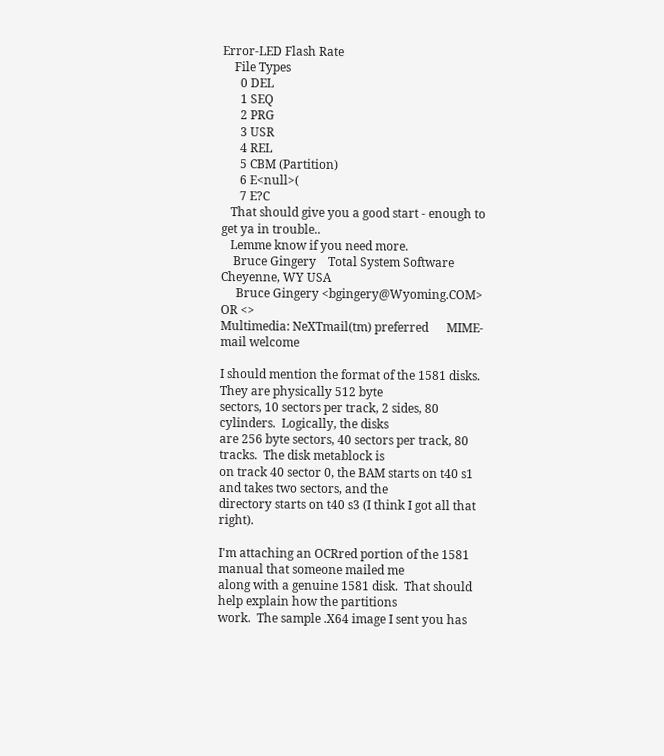Error-LED Flash Rate
    File Types
      0 DEL
      1 SEQ
      2 PRG
      3 USR
      4 REL
      5 CBM (Partition)
      6 E<null>(
      7 E?C
   That should give you a good start - enough to get ya in trouble..
   Lemme know if you need more.
    Bruce Gingery    Total System Software   Cheyenne, WY USA
     Bruce Gingery <bgingery@Wyoming.COM> OR <>
Multimedia: NeXTmail(tm) preferred      MIME-mail welcome

I should mention the format of the 1581 disks.  They are physically 512 byte
sectors, 10 sectors per track, 2 sides, 80 cylinders.  Logically, the disks
are 256 byte sectors, 40 sectors per track, 80 tracks.  The disk metablock is
on track 40 sector 0, the BAM starts on t40 s1 and takes two sectors, and the
directory starts on t40 s3 (I think I got all that right).

I'm attaching an OCRred portion of the 1581 manual that someone mailed me
along with a genuine 1581 disk.  That should help explain how the partitions
work.  The sample .X64 image I sent you has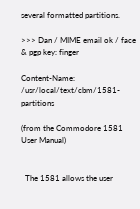several formatted partitions.

>>> Dan / MIME email ok / face & pgp key: finger

Content-Name: /usr/local/text/cbm/1581-partitions

(from the Commodore 1581 User Manual)


  The 1581 allows the user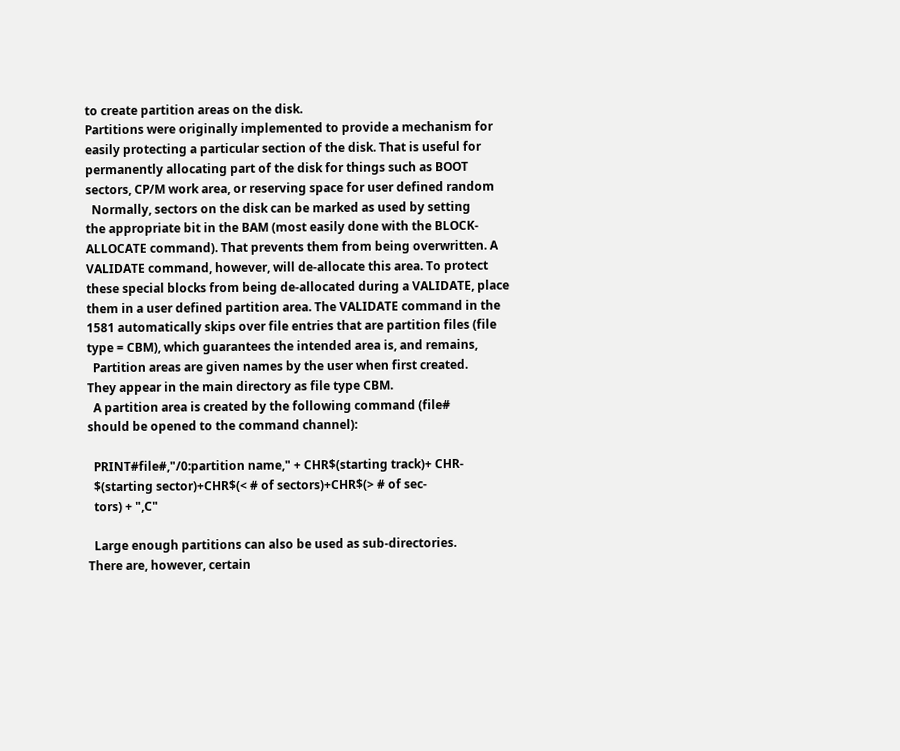to create partition areas on the disk.
Partitions were originally implemented to provide a mechanism for
easily protecting a particular section of the disk. That is useful for
permanently allocating part of the disk for things such as BOOT
sectors, CP/M work area, or reserving space for user defined random
  Normally, sectors on the disk can be marked as used by setting
the appropriate bit in the BAM (most easily done with the BLOCK-
ALLOCATE command). That prevents them from being overwritten. A
VALIDATE command, however, will de-allocate this area. To protect
these special blocks from being de-allocated during a VALIDATE, place
them in a user defined partition area. The VALIDATE command in the
1581 automatically skips over file entries that are partition files (file
type = CBM), which guarantees the intended area is, and remains,
  Partition areas are given names by the user when first created.
They appear in the main directory as file type CBM.
  A partition area is created by the following command (file#
should be opened to the command channel):

  PRINT#file#,"/0:partition name," + CHR$(starting track)+ CHR-
  $(starting sector)+CHR$(< # of sectors)+CHR$(> # of sec-
  tors) + ",C"

  Large enough partitions can also be used as sub-directories.
There are, however, certain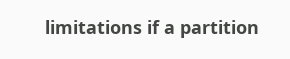limitations if a partition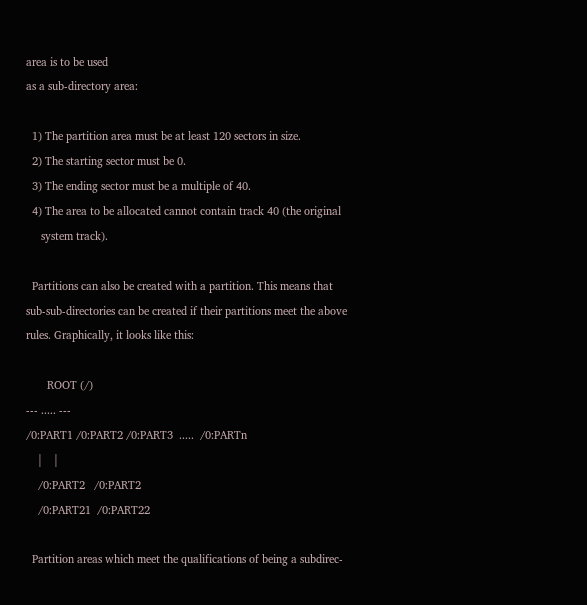area is to be used
as a sub-directory area:

  1) The partition area must be at least 120 sectors in size.
  2) The starting sector must be 0.
  3) The ending sector must be a multiple of 40.
  4) The area to be allocated cannot contain track 40 (the original
     system track).

  Partitions can also be created with a partition. This means that
sub-sub-directories can be created if their partitions meet the above
rules. Graphically, it looks like this:

       ROOT (/)
--- ..... ---
/0:PART1 /0:PART2 /0:PART3  .....  /0:PARTn
    |    |
    /0:PART2   /0:PART2
    /0:PART21  /0:PART22

  Partition areas which meet the qualifications of being a subdirec-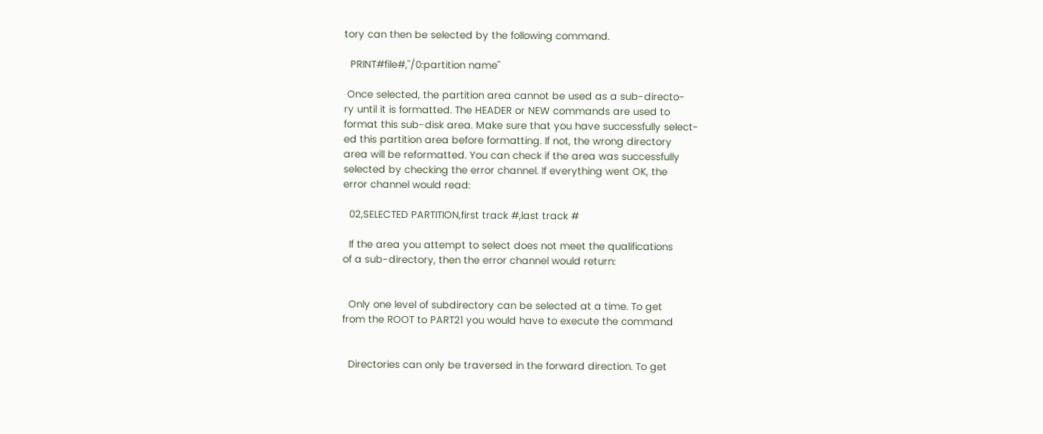tory can then be selected by the following command.

  PRINT#file#,"/0:partition name"

 Once selected, the partition area cannot be used as a sub-directo-
ry until it is formatted. The HEADER or NEW commands are used to
format this sub-disk area. Make sure that you have successfully select-
ed this partition area before formatting. If not, the wrong directory
area will be reformatted. You can check if the area was successfully
selected by checking the error channel. If everything went OK, the
error channel would read:

  02,SELECTED PARTITION,first track #,last track #

  If the area you attempt to select does not meet the qualifications
of a sub-directory, then the error channel would return:


  Only one level of subdirectory can be selected at a time. To get
from the ROOT to PART21 you would have to execute the command


  Directories can only be traversed in the forward direction. To get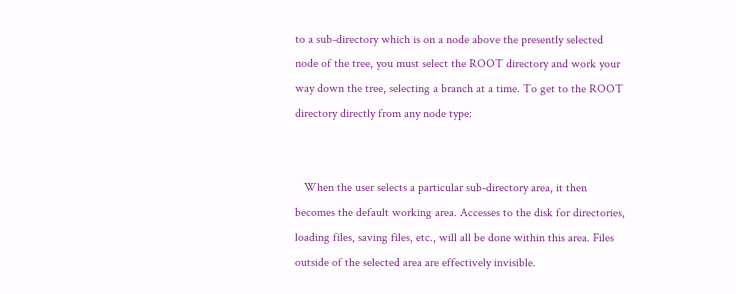to a sub-directory which is on a node above the presently selected
node of the tree, you must select the ROOT directory and work your
way down the tree, selecting a branch at a time. To get to the ROOT
directory directly from any node type:


   When the user selects a particular sub-directory area, it then
becomes the default working area. Accesses to the disk for directories,
loading files, saving files, etc., will all be done within this area. Files
outside of the selected area are effectively invisible.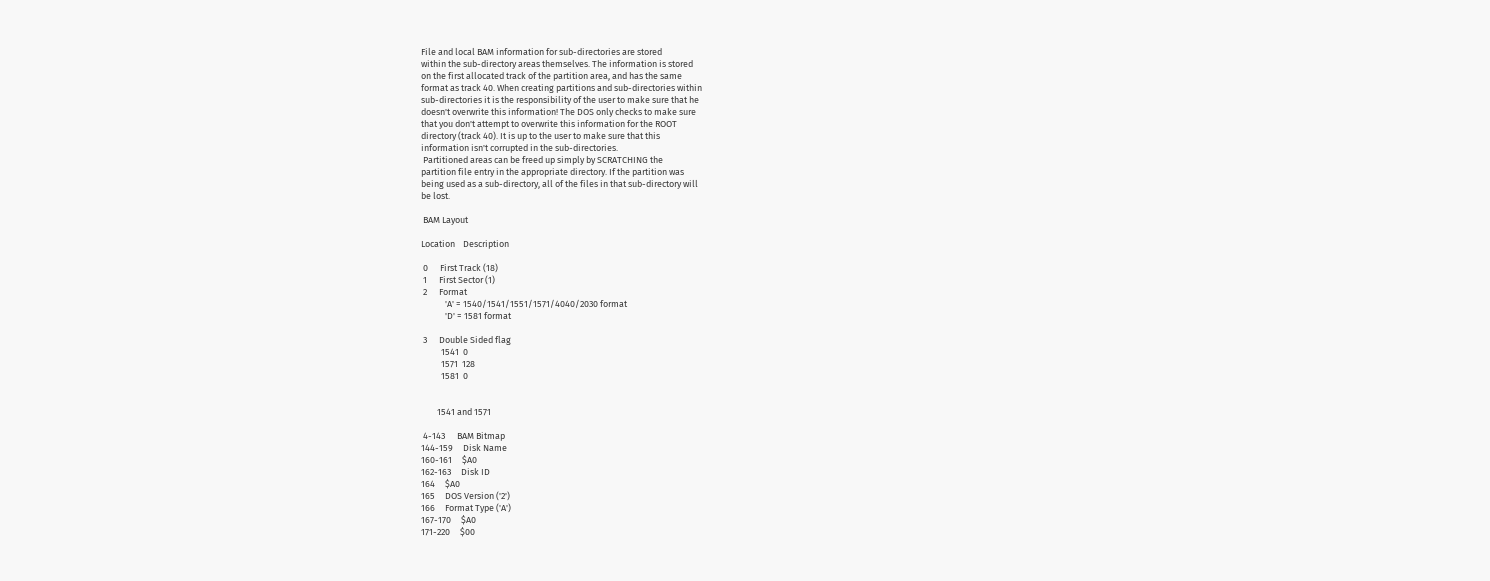File and local BAM information for sub-directories are stored
within the sub-directory areas themselves. The information is stored
on the first allocated track of the partition area, and has the same
format as track 40. When creating partitions and sub-directories within
sub-directories it is the responsibility of the user to make sure that he
doesn't overwrite this information! The DOS only checks to make sure
that you don't attempt to overwrite this information for the ROOT
directory (track 40). It is up to the user to make sure that this
information isn't corrupted in the sub-directories.
 Partitioned areas can be freed up simply by SCRATCHING the
partition file entry in the appropriate directory. If the partition was
being used as a sub-directory, all of the files in that sub-directory will
be lost.

 BAM Layout

Location    Description

 0      First Track (18)
 1      First Sector (1)
 2      Format
            'A' = 1540/1541/1551/1571/4040/2030 format
            'D' = 1581 format

 3      Double Sided flag
          1541  0
          1571  128
          1581  0


        1541 and 1571

 4-143      BAM Bitmap
144-159     Disk Name
160-161     $A0
162-163     Disk ID
164     $A0
165     DOS Version ('2')
166     Format Type ('A')
167-170     $A0
171-220     $00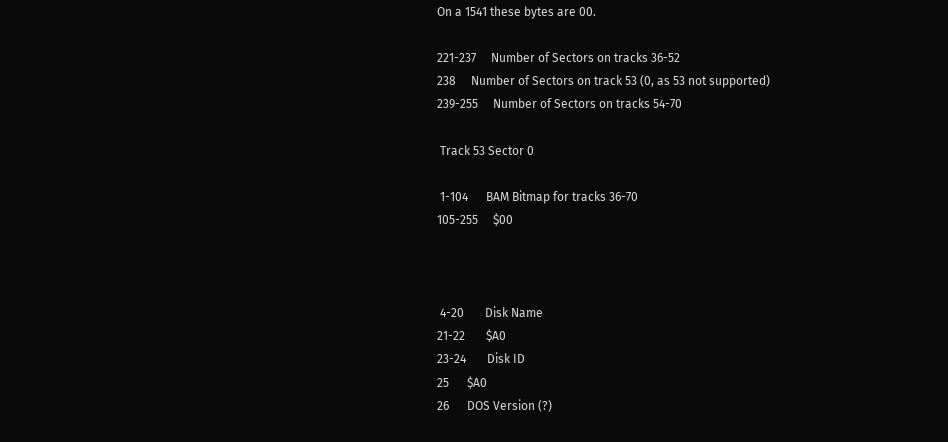On a 1541 these bytes are 00.

221-237     Number of Sectors on tracks 36-52
238     Number of Sectors on track 53 (0, as 53 not supported)
239-255     Number of Sectors on tracks 54-70

 Track 53 Sector 0

 1-104      BAM Bitmap for tracks 36-70
105-255     $00



 4-20       Disk Name
21-22       $A0
23-24       Disk ID
25      $A0
26      DOS Version (?)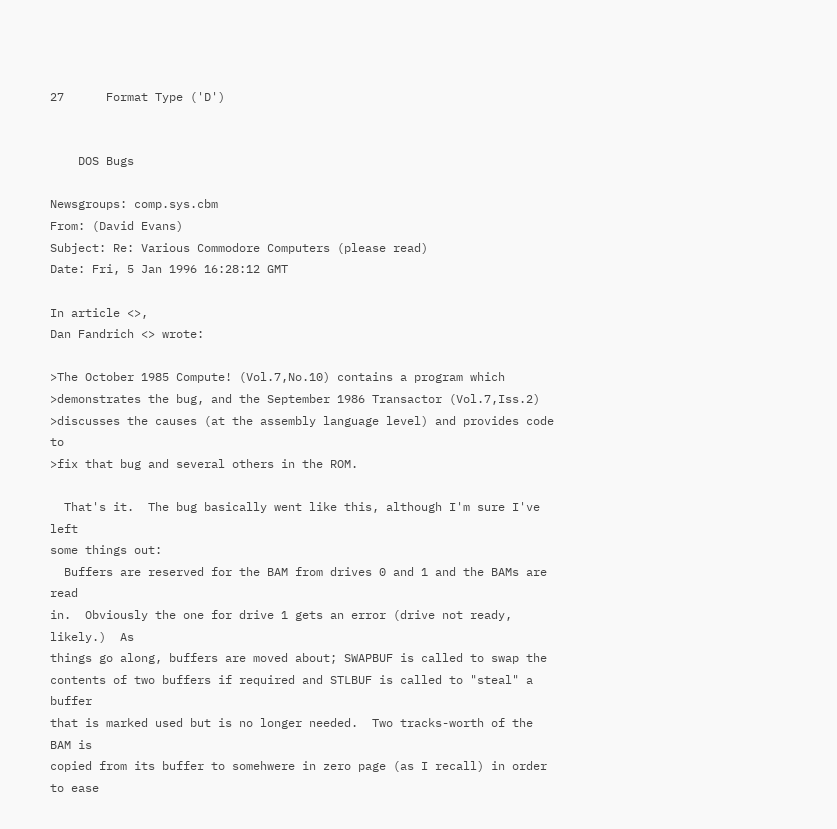27      Format Type ('D')


    DOS Bugs

Newsgroups: comp.sys.cbm
From: (David Evans)
Subject: Re: Various Commodore Computers (please read)
Date: Fri, 5 Jan 1996 16:28:12 GMT

In article <>,
Dan Fandrich <> wrote:

>The October 1985 Compute! (Vol.7,No.10) contains a program which
>demonstrates the bug, and the September 1986 Transactor (Vol.7,Iss.2)
>discusses the causes (at the assembly language level) and provides code to
>fix that bug and several others in the ROM.

  That's it.  The bug basically went like this, although I'm sure I've left
some things out:
  Buffers are reserved for the BAM from drives 0 and 1 and the BAMs are read
in.  Obviously the one for drive 1 gets an error (drive not ready, likely.)  As
things go along, buffers are moved about; SWAPBUF is called to swap the
contents of two buffers if required and STLBUF is called to "steal" a buffer
that is marked used but is no longer needed.  Two tracks-worth of the BAM is
copied from its buffer to somehwere in zero page (as I recall) in order to ease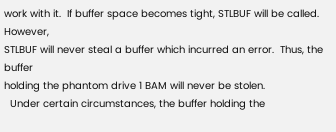work with it.  If buffer space becomes tight, STLBUF will be called.  However,
STLBUF will never steal a buffer which incurred an error.  Thus, the buffer
holding the phantom drive 1 BAM will never be stolen.
  Under certain circumstances, the buffer holding the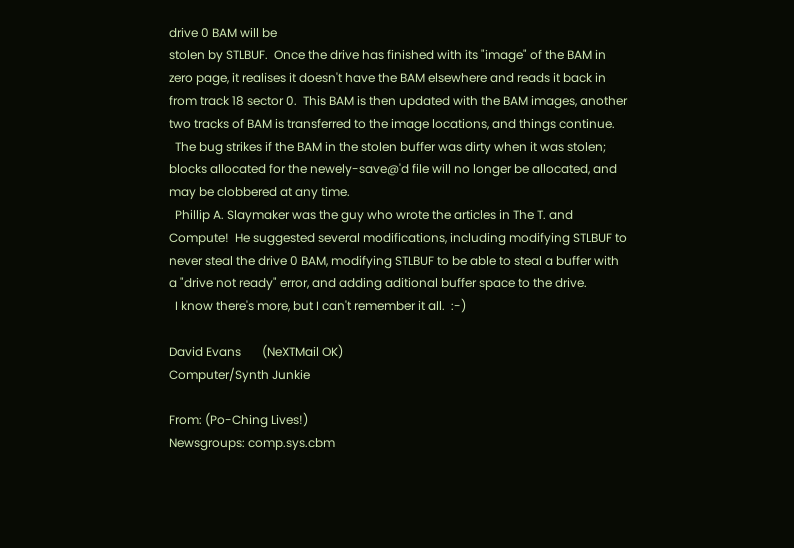drive 0 BAM will be
stolen by STLBUF.  Once the drive has finished with its "image" of the BAM in
zero page, it realises it doesn't have the BAM elsewhere and reads it back in
from track 18 sector 0.  This BAM is then updated with the BAM images, another
two tracks of BAM is transferred to the image locations, and things continue.
  The bug strikes if the BAM in the stolen buffer was dirty when it was stolen;
blocks allocated for the newely-save@'d file will no longer be allocated, and
may be clobbered at any time.
  Phillip A. Slaymaker was the guy who wrote the articles in The T. and
Compute!  He suggested several modifications, including modifying STLBUF to
never steal the drive 0 BAM, modifying STLBUF to be able to steal a buffer with
a "drive not ready" error, and adding aditional buffer space to the drive.
  I know there's more, but I can't remember it all.  :-)

David Evans       (NeXTMail OK)
Computer/Synth Junkie

From: (Po-Ching Lives!)
Newsgroups: comp.sys.cbm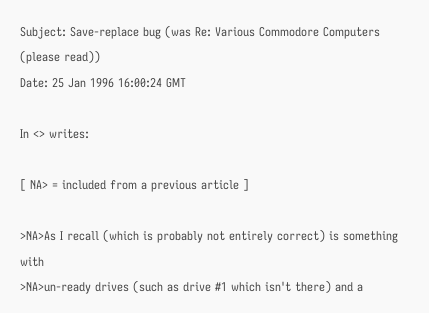Subject: Save-replace bug (was Re: Various Commodore Computers (please read))
Date: 25 Jan 1996 16:00:24 GMT

In <> writes:

[ NA> = included from a previous article ]

>NA>As I recall (which is probably not entirely correct) is something with
>NA>un-ready drives (such as drive #1 which isn't there) and a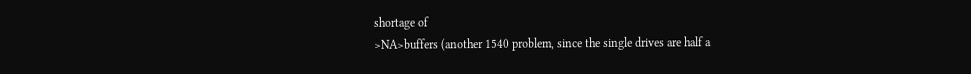shortage of
>NA>buffers (another 1540 problem, since the single drives are half a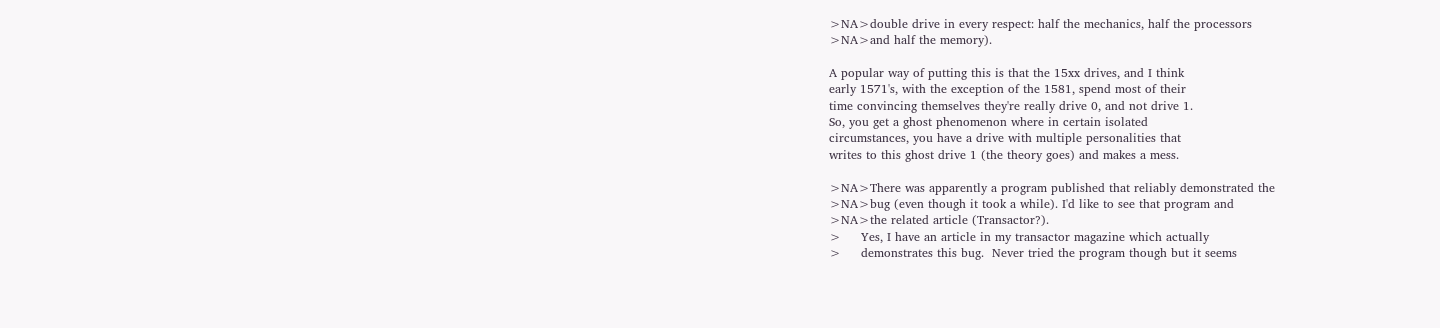>NA>double drive in every respect: half the mechanics, half the processors
>NA>and half the memory).

A popular way of putting this is that the 15xx drives, and I think
early 1571's, with the exception of the 1581, spend most of their
time convincing themselves they're really drive 0, and not drive 1.
So, you get a ghost phenomenon where in certain isolated
circumstances, you have a drive with multiple personalities that
writes to this ghost drive 1 (the theory goes) and makes a mess.

>NA>There was apparently a program published that reliably demonstrated the
>NA>bug (even though it took a while). I'd like to see that program and
>NA>the related article (Transactor?).
>     Yes, I have an article in my transactor magazine which actually
>     demonstrates this bug.  Never tried the program though but it seems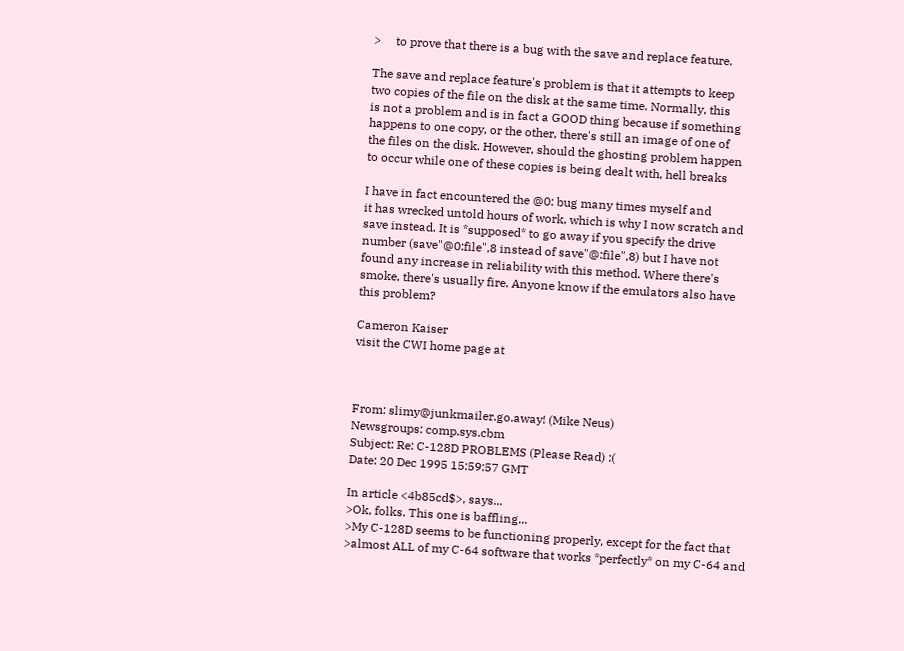>     to prove that there is a bug with the save and replace feature.

The save and replace feature's problem is that it attempts to keep
two copies of the file on the disk at the same time. Normally, this
is not a problem and is in fact a GOOD thing because if something
happens to one copy, or the other, there's still an image of one of
the files on the disk. However, should the ghosting problem happen
to occur while one of these copies is being dealt with, hell breaks

I have in fact encountered the @0: bug many times myself and
it has wrecked untold hours of work, which is why I now scratch and
save instead. It is *supposed* to go away if you specify the drive
number (save"@0:file",8 instead of save"@:file",8) but I have not
found any increase in reliability with this method. Where there's
smoke, there's usually fire. Anyone know if the emulators also have
this problem?

Cameron Kaiser
visit the CWI home page at



From: slimy@junkmailer.go.away! (Mike Neus)
Newsgroups: comp.sys.cbm
Subject: Re: C-128D PROBLEMS (Please Read) :(
Date: 20 Dec 1995 15:59:57 GMT

In article <4b85cd$>, says...
>Ok, folks. This one is baffling...
>My C-128D seems to be functioning properly, except for the fact that
>almost ALL of my C-64 software that works *perfectly* on my C-64 and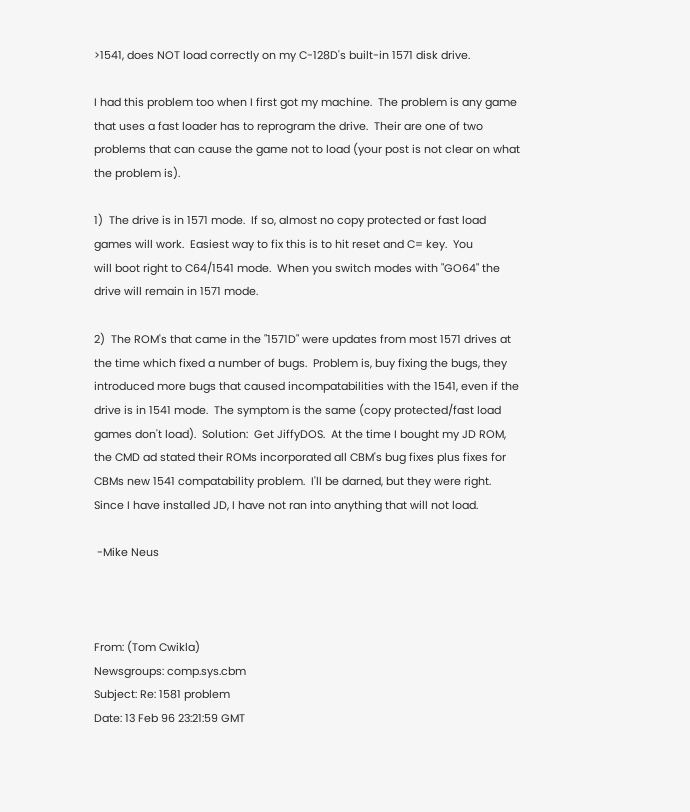>1541, does NOT load correctly on my C-128D's built-in 1571 disk drive.

I had this problem too when I first got my machine.  The problem is any game
that uses a fast loader has to reprogram the drive.  Their are one of two
problems that can cause the game not to load (your post is not clear on what
the problem is).

1)  The drive is in 1571 mode.  If so, almost no copy protected or fast load
games will work.  Easiest way to fix this is to hit reset and C= key.  You
will boot right to C64/1541 mode.  When you switch modes with "GO64" the
drive will remain in 1571 mode.

2)  The ROM's that came in the "1571D" were updates from most 1571 drives at
the time which fixed a number of bugs.  Problem is, buy fixing the bugs, they
introduced more bugs that caused incompatabilities with the 1541, even if the
drive is in 1541 mode.  The symptom is the same (copy protected/fast load
games don't load).  Solution:  Get JiffyDOS.  At the time I bought my JD ROM,
the CMD ad stated their ROMs incorporated all CBM's bug fixes plus fixes for
CBMs new 1541 compatability problem.  I'll be darned, but they were right.
Since I have installed JD, I have not ran into anything that will not load.

 -Mike Neus



From: (Tom Cwikla)
Newsgroups: comp.sys.cbm
Subject: Re: 1581 problem
Date: 13 Feb 96 23:21:59 GMT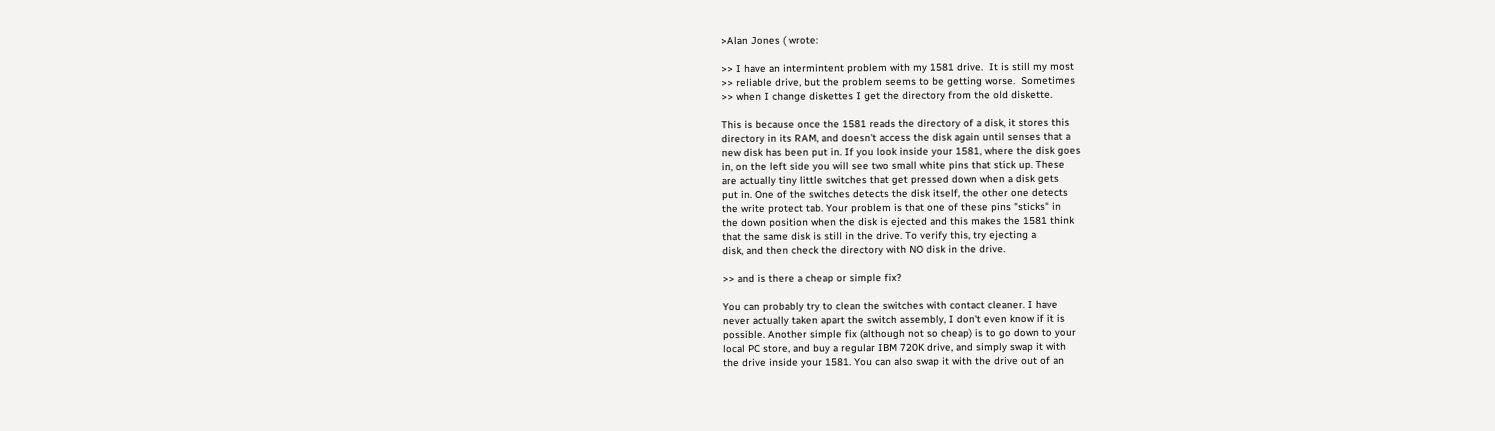>Alan Jones ( wrote:

>> I have an intermintent problem with my 1581 drive.  It is still my most
>> reliable drive, but the problem seems to be getting worse.  Sometimes
>> when I change diskettes I get the directory from the old diskette.

This is because once the 1581 reads the directory of a disk, it stores this
directory in its RAM, and doesn't access the disk again until senses that a
new disk has been put in. If you look inside your 1581, where the disk goes
in, on the left side you will see two small white pins that stick up. These
are actually tiny little switches that get pressed down when a disk gets
put in. One of the switches detects the disk itself, the other one detects
the write protect tab. Your problem is that one of these pins "sticks" in
the down position when the disk is ejected and this makes the 1581 think
that the same disk is still in the drive. To verify this, try ejecting a
disk, and then check the directory with NO disk in the drive.

>> and is there a cheap or simple fix?

You can probably try to clean the switches with contact cleaner. I have
never actually taken apart the switch assembly, I don't even know if it is
possible. Another simple fix (although not so cheap) is to go down to your
local PC store, and buy a regular IBM 720K drive, and simply swap it with
the drive inside your 1581. You can also swap it with the drive out of an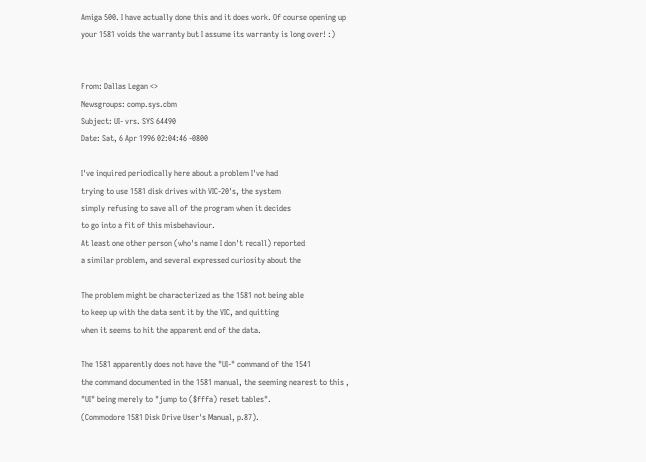Amiga 500. I have actually done this and it does work. Of course opening up
your 1581 voids the warranty but I assume its warranty is long over! :)


From: Dallas Legan <>
Newsgroups: comp.sys.cbm
Subject: UI- vrs. SYS 64490
Date: Sat, 6 Apr 1996 02:04:46 -0800

I've inquired periodically here about a problem I've had
trying to use 1581 disk drives with VIC-20's, the system
simply refusing to save all of the program when it decides
to go into a fit of this misbehaviour.
At least one other person (who's name I don't recall) reported
a similar problem, and several expressed curiosity about the

The problem might be characterized as the 1581 not being able
to keep up with the data sent it by the VIC, and quitting
when it seems to hit the apparent end of the data.

The 1581 apparently does not have the "UI-" command of the 1541
the command documented in the 1581 manual, the seeming nearest to this ,
"UI" being merely to "jump to ($fffa) reset tables".
(Commodore 1581 Disk Drive User's Manual, p.87).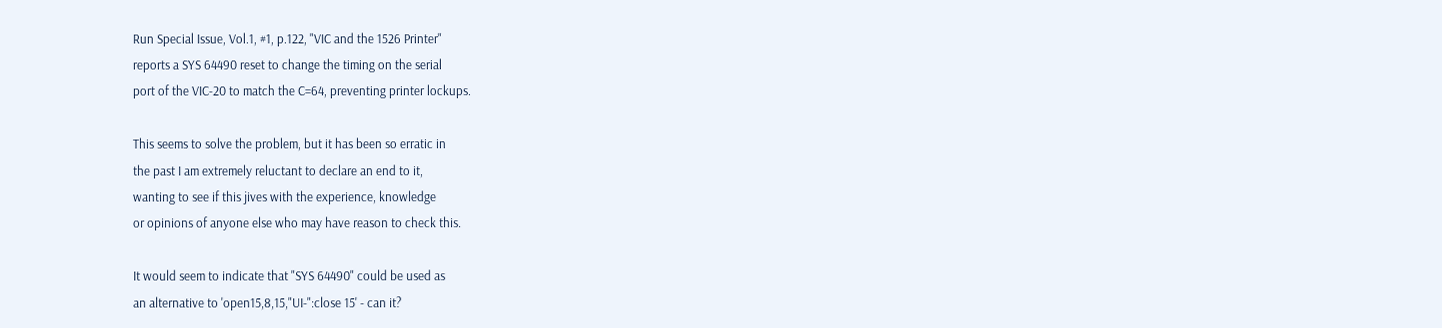Run Special Issue, Vol.1, #1, p.122, "VIC and the 1526 Printer"
reports a SYS 64490 reset to change the timing on the serial
port of the VIC-20 to match the C=64, preventing printer lockups.

This seems to solve the problem, but it has been so erratic in
the past I am extremely reluctant to declare an end to it,
wanting to see if this jives with the experience, knowledge
or opinions of anyone else who may have reason to check this.

It would seem to indicate that "SYS 64490" could be used as
an alternative to 'open15,8,15,"UI-":close 15' - can it?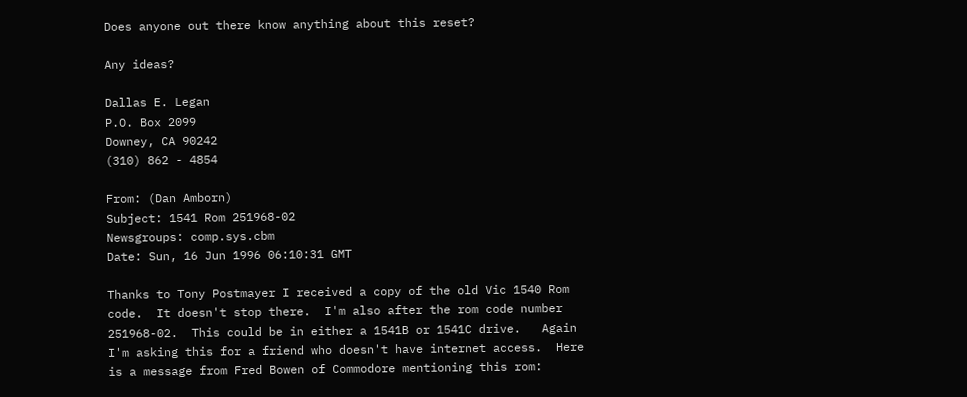Does anyone out there know anything about this reset?

Any ideas?

Dallas E. Legan
P.O. Box 2099
Downey, CA 90242
(310) 862 - 4854

From: (Dan Amborn)
Subject: 1541 Rom 251968-02
Newsgroups: comp.sys.cbm
Date: Sun, 16 Jun 1996 06:10:31 GMT

Thanks to Tony Postmayer I received a copy of the old Vic 1540 Rom
code.  It doesn't stop there.  I'm also after the rom code number
251968-02.  This could be in either a 1541B or 1541C drive.   Again
I'm asking this for a friend who doesn't have internet access.  Here
is a message from Fred Bowen of Commodore mentioning this rom: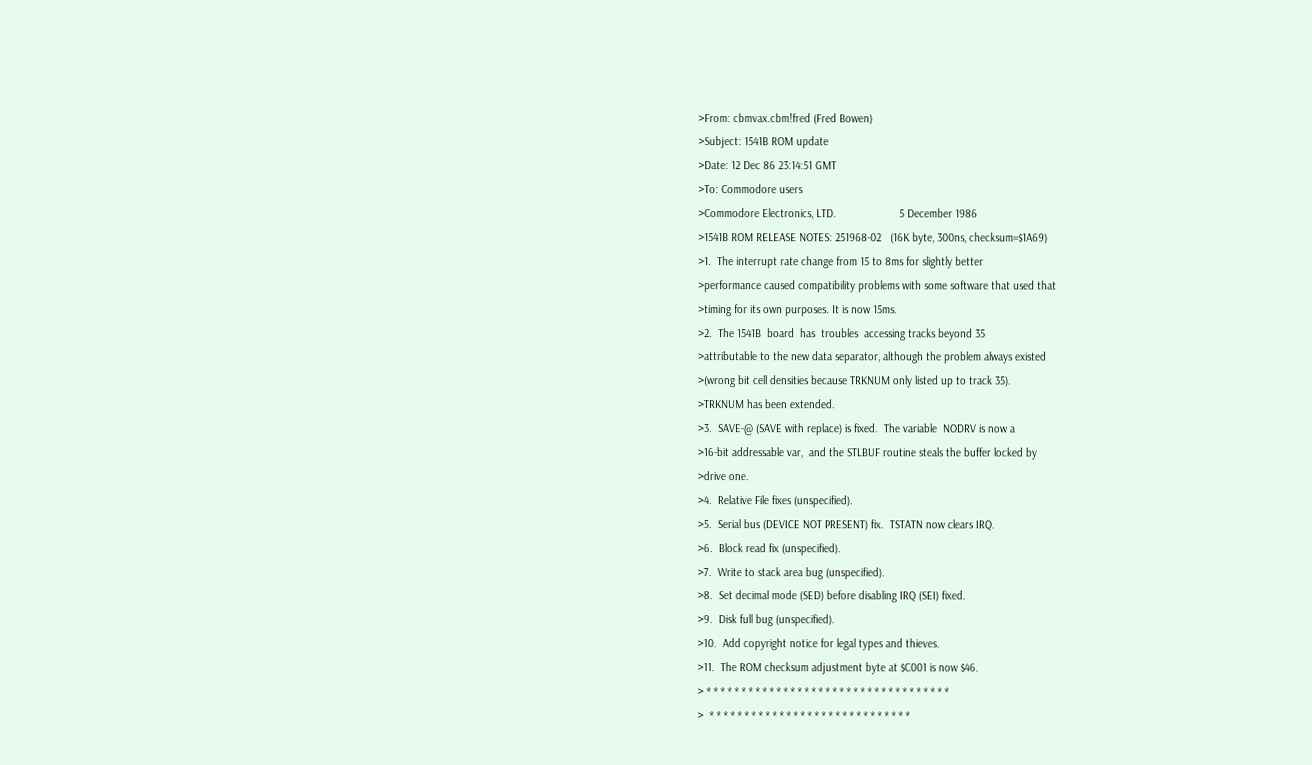>From: cbmvax.cbm!fred (Fred Bowen)
>Subject: 1541B ROM update
>Date: 12 Dec 86 23:14:51 GMT
>To: Commodore users
>Commodore Electronics, LTD.                     5 December 1986
>1541B ROM RELEASE NOTES: 251968-02   (16K byte, 300ns, checksum=$1A69)
>1.  The interrupt rate change from 15 to 8ms for slightly better
>performance caused compatibility problems with some software that used that
>timing for its own purposes. It is now 15ms.
>2.  The 1541B  board  has  troubles  accessing tracks beyond 35
>attributable to the new data separator, although the problem always existed
>(wrong bit cell densities because TRKNUM only listed up to track 35).
>TRKNUM has been extended.
>3.  SAVE-@ (SAVE with replace) is fixed.  The variable  NODRV is now a
>16-bit addressable var,  and the STLBUF routine steals the buffer locked by
>drive one.
>4.  Relative File fixes (unspecified).
>5.  Serial bus (DEVICE NOT PRESENT) fix.  TSTATN now clears IRQ.
>6.  Block read fix (unspecified).
>7.  Write to stack area bug (unspecified).
>8.  Set decimal mode (SED) before disabling IRQ (SEI) fixed.
>9.  Disk full bug (unspecified).
>10.  Add copyright notice for legal types and thieves.
>11.  The ROM checksum adjustment byte at $C001 is now $46.
> * * * * * * * * * * * * * * * * * * * * * * * * * * * * * * * * * * *
>  * * * * * * * * * * * * * * * * * * * * * * * * * * * * *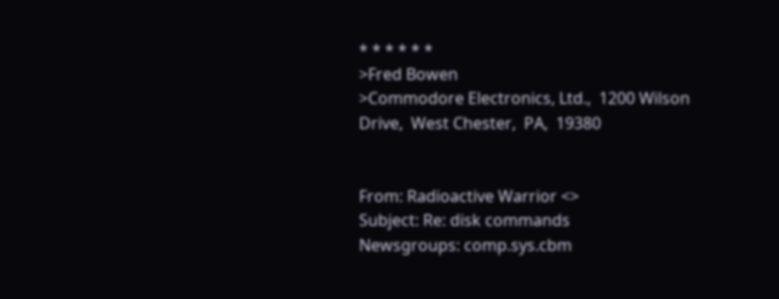* * * * * *
>Fred Bowen
>Commodore Electronics, Ltd.,  1200 Wilson Drive,  West Chester,  PA,  19380


From: Radioactive Warrior <>
Subject: Re: disk commands
Newsgroups: comp.sys.cbm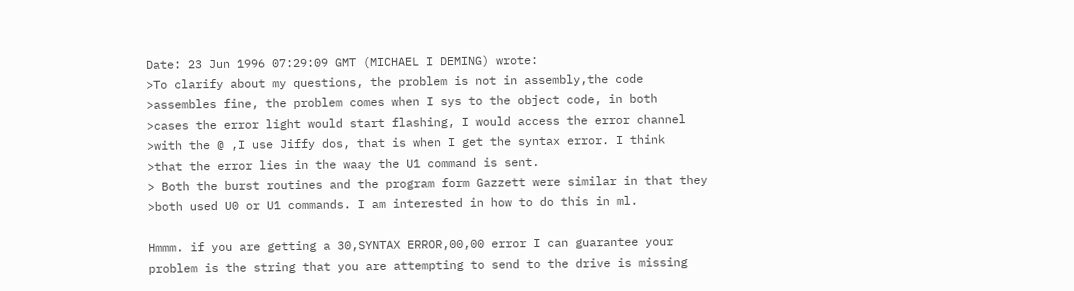Date: 23 Jun 1996 07:29:09 GMT (MICHAEL I DEMING) wrote:
>To clarify about my questions, the problem is not in assembly,the code
>assembles fine, the problem comes when I sys to the object code, in both
>cases the error light would start flashing, I would access the error channel
>with the @ ,I use Jiffy dos, that is when I get the syntax error. I think
>that the error lies in the waay the U1 command is sent.
> Both the burst routines and the program form Gazzett were similar in that they
>both used U0 or U1 commands. I am interested in how to do this in ml.

Hmmm. if you are getting a 30,SYNTAX ERROR,00,00 error I can guarantee your
problem is the string that you are attempting to send to the drive is missing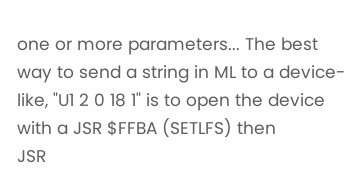one or more parameters... The best way to send a string in ML to a device-
like, "U1 2 0 18 1" is to open the device with a JSR $FFBA (SETLFS) then
JSR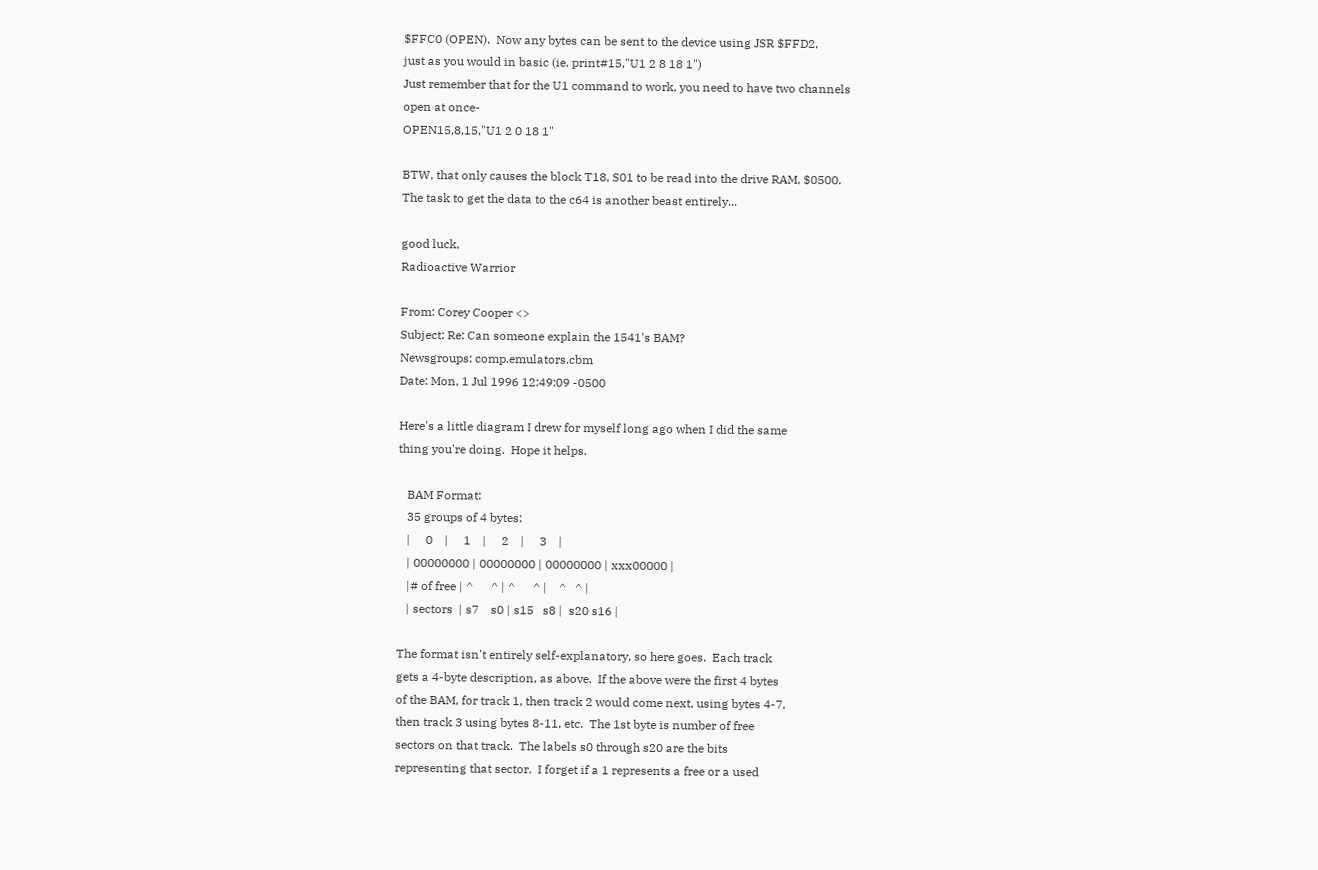$FFC0 (OPEN).  Now any bytes can be sent to the device using JSR $FFD2,
just as you would in basic (ie. print#15,"U1 2 8 18 1")
Just remember that for the U1 command to work, you need to have two channels
open at once-
OPEN15,8,15,"U1 2 0 18 1"

BTW, that only causes the block T18, S01 to be read into the drive RAM, $0500.
The task to get the data to the c64 is another beast entirely...

good luck,
Radioactive Warrior

From: Corey Cooper <>
Subject: Re: Can someone explain the 1541's BAM?
Newsgroups: comp.emulators.cbm
Date: Mon, 1 Jul 1996 12:49:09 -0500

Here's a little diagram I drew for myself long ago when I did the same
thing you're doing.  Hope it helps.

   BAM Format:
   35 groups of 4 bytes:
   |     0    |     1    |     2    |     3    |
   | 00000000 | 00000000 | 00000000 | xxx00000 |
   |# of free | ^      ^ | ^      ^ |    ^   ^ |
   | sectors  | s7    s0 | s15   s8 |  s20 s16 |

The format isn't entirely self-explanatory, so here goes.  Each track
gets a 4-byte description, as above.  If the above were the first 4 bytes
of the BAM, for track 1, then track 2 would come next, using bytes 4-7,
then track 3 using bytes 8-11, etc.  The 1st byte is number of free
sectors on that track.  The labels s0 through s20 are the bits
representing that sector.  I forget if a 1 represents a free or a used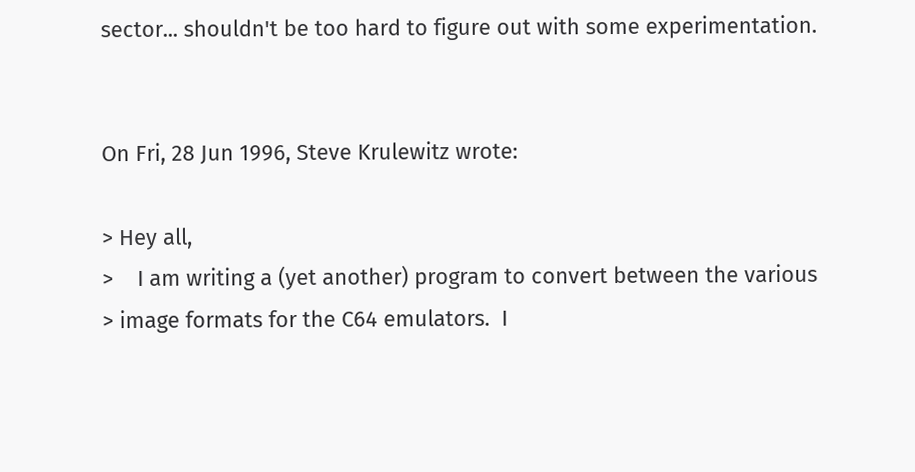sector... shouldn't be too hard to figure out with some experimentation.


On Fri, 28 Jun 1996, Steve Krulewitz wrote:

> Hey all,
>    I am writing a (yet another) program to convert between the various
> image formats for the C64 emulators.  I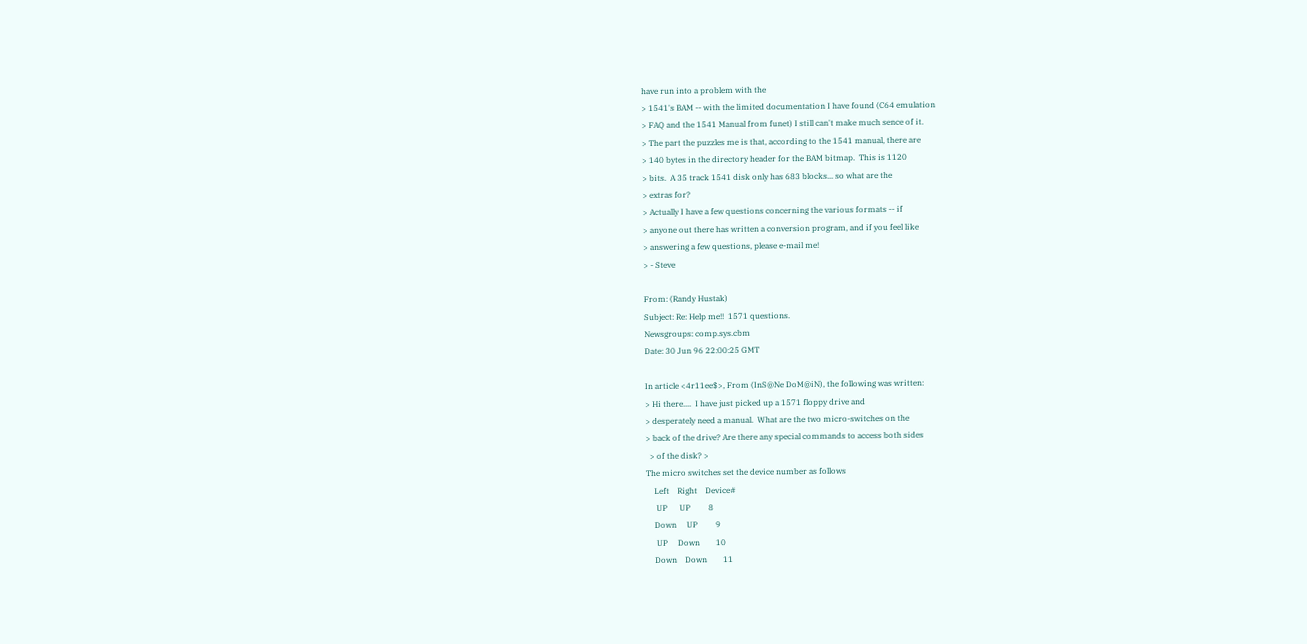have run into a problem with the
> 1541's BAM -- with the limited documentation I have found (C64 emulation
> FAQ and the 1541 Manual from funet) I still can't make much sence of it.
> The part the puzzles me is that, according to the 1541 manual, there are
> 140 bytes in the directory header for the BAM bitmap.  This is 1120
> bits.  A 35 track 1541 disk only has 683 blocks... so what are the
> extras for?
> Actually I have a few questions concerning the various formats -- if
> anyone out there has written a conversion program, and if you feel like
> answering a few questions, please e-mail me!
> - Steve

From: (Randy Hustak)
Subject: Re: Help me!!  1571 questions.
Newsgroups: comp.sys.cbm
Date: 30 Jun 96 22:00:25 GMT

In article <4r11ee$>, From (InS@Ne DoM@iN), the following was written:
> Hi there....  I have just picked up a 1571 floppy drive and
> desperately need a manual.  What are the two micro-switches on the
> back of the drive? Are there any special commands to access both sides
  > of the disk? >
The micro switches set the device number as follows
    Left    Right    Device#
     UP      UP         8
    Down     UP         9
     UP     Down        10
    Down    Down        11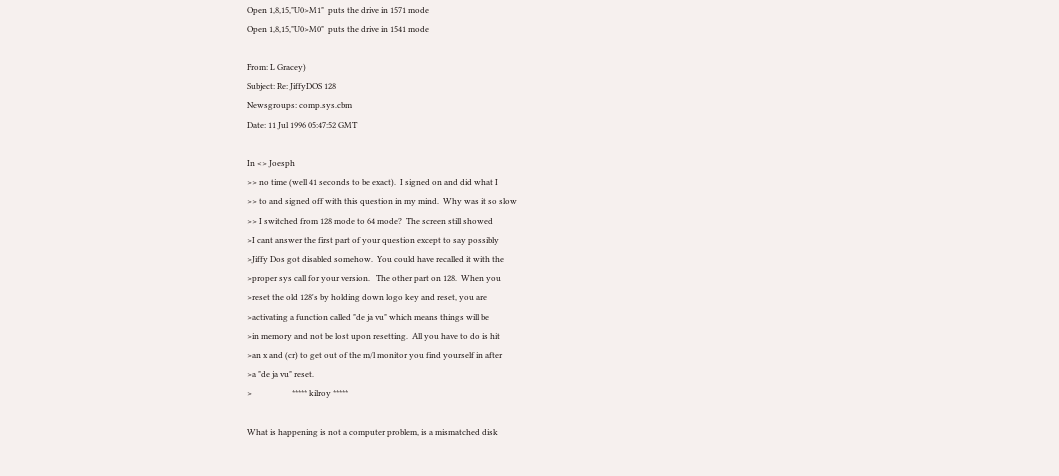Open 1,8,15,"U0>M1"  puts the drive in 1571 mode
Open 1,8,15,"U0>M0"  puts the drive in 1541 mode

From: L Gracey)
Subject: Re: JiffyDOS 128
Newsgroups: comp.sys.cbm
Date: 11 Jul 1996 05:47:52 GMT

In <> Joesph
>> no time (well 41 seconds to be exact).  I signed on and did what I
>> to and signed off with this question in my mind.  Why was it so slow
>> I switched from 128 mode to 64 mode?  The screen still showed
>I cant answer the first part of your question except to say possibly
>Jiffy Dos got disabled somehow.  You could have recalled it with the
>proper sys call for your version.   The other part on 128.  When you
>reset the old 128's by holding down logo key and reset, you are
>activating a function called "de ja vu" which means things will be
>in memory and not be lost upon resetting.  All you have to do is hit
>an x and (cr) to get out of the m/l monitor you find yourself in after
>a "de ja vu" reset.
>                    ***** kilroy *****

What is happening is not a computer problem, is a mismatched disk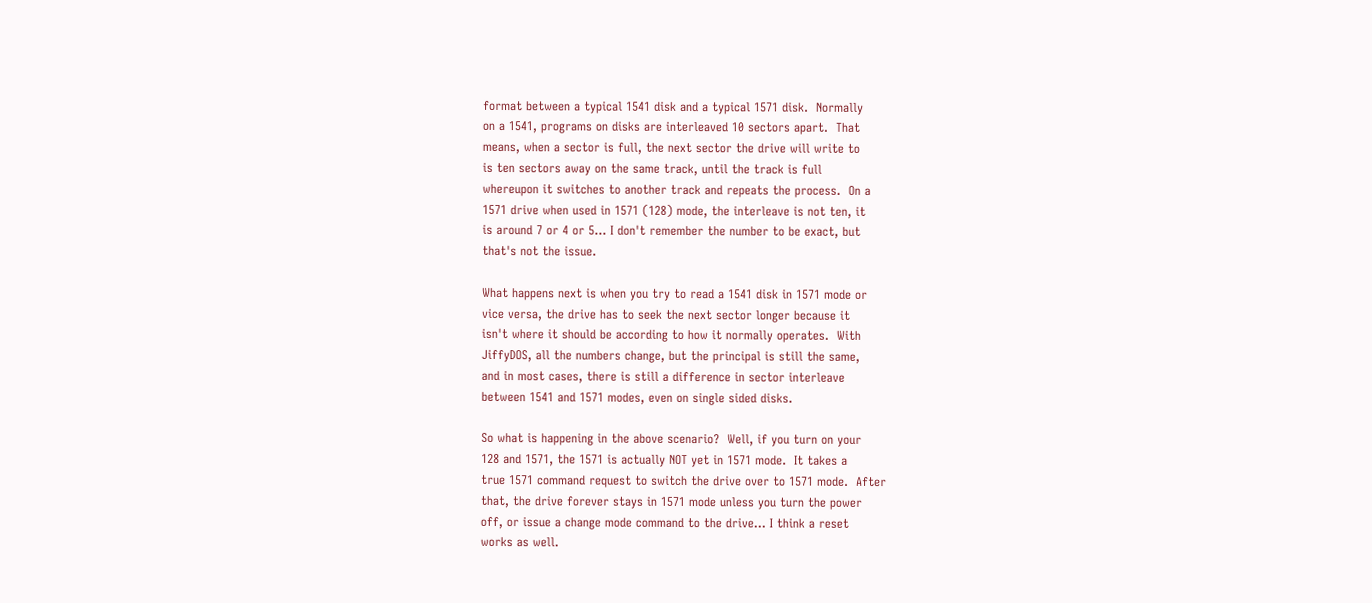format between a typical 1541 disk and a typical 1571 disk.  Normally
on a 1541, programs on disks are interleaved 10 sectors apart.  That
means, when a sector is full, the next sector the drive will write to
is ten sectors away on the same track, until the track is full
whereupon it switches to another track and repeats the process.  On a
1571 drive when used in 1571 (128) mode, the interleave is not ten, it
is around 7 or 4 or 5... I don't remember the number to be exact, but
that's not the issue.

What happens next is when you try to read a 1541 disk in 1571 mode or
vice versa, the drive has to seek the next sector longer because it
isn't where it should be according to how it normally operates.  With
JiffyDOS, all the numbers change, but the principal is still the same,
and in most cases, there is still a difference in sector interleave
between 1541 and 1571 modes, even on single sided disks.

So what is happening in the above scenario?  Well, if you turn on your
128 and 1571, the 1571 is actually NOT yet in 1571 mode.  It takes a
true 1571 command request to switch the drive over to 1571 mode.  After
that, the drive forever stays in 1571 mode unless you turn the power
off, or issue a change mode command to the drive... I think a reset
works as well.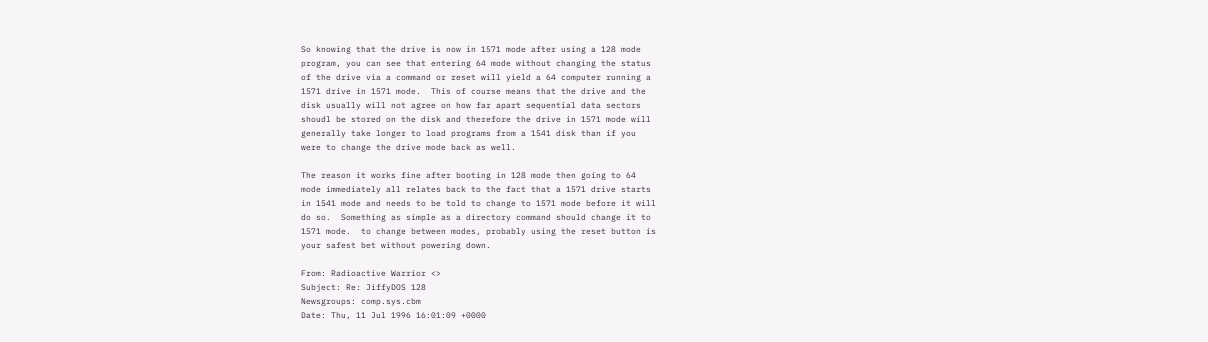So knowing that the drive is now in 1571 mode after using a 128 mode
program, you can see that entering 64 mode without changing the status
of the drive via a command or reset will yield a 64 computer running a
1571 drive in 1571 mode.  This of course means that the drive and the
disk usually will not agree on how far apart sequential data sectors
shoudl be stored on the disk and therefore the drive in 1571 mode will
generally take longer to load programs from a 1541 disk than if you
were to change the drive mode back as well.

The reason it works fine after booting in 128 mode then going to 64
mode immediately all relates back to the fact that a 1571 drive starts
in 1541 mode and needs to be told to change to 1571 mode before it will
do so.  Something as simple as a directory command should change it to
1571 mode.  to change between modes, probably using the reset button is
your safest bet without powering down.

From: Radioactive Warrior <>
Subject: Re: JiffyDOS 128
Newsgroups: comp.sys.cbm
Date: Thu, 11 Jul 1996 16:01:09 +0000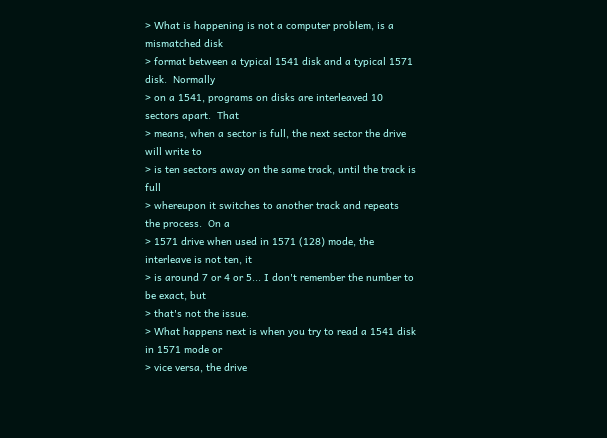> What is happening is not a computer problem, is a mismatched disk
> format between a typical 1541 disk and a typical 1571 disk.  Normally
> on a 1541, programs on disks are interleaved 10 sectors apart.  That
> means, when a sector is full, the next sector the drive will write to
> is ten sectors away on the same track, until the track is full
> whereupon it switches to another track and repeats the process.  On a
> 1571 drive when used in 1571 (128) mode, the interleave is not ten, it
> is around 7 or 4 or 5... I don't remember the number to be exact, but
> that's not the issue.
> What happens next is when you try to read a 1541 disk in 1571 mode or
> vice versa, the drive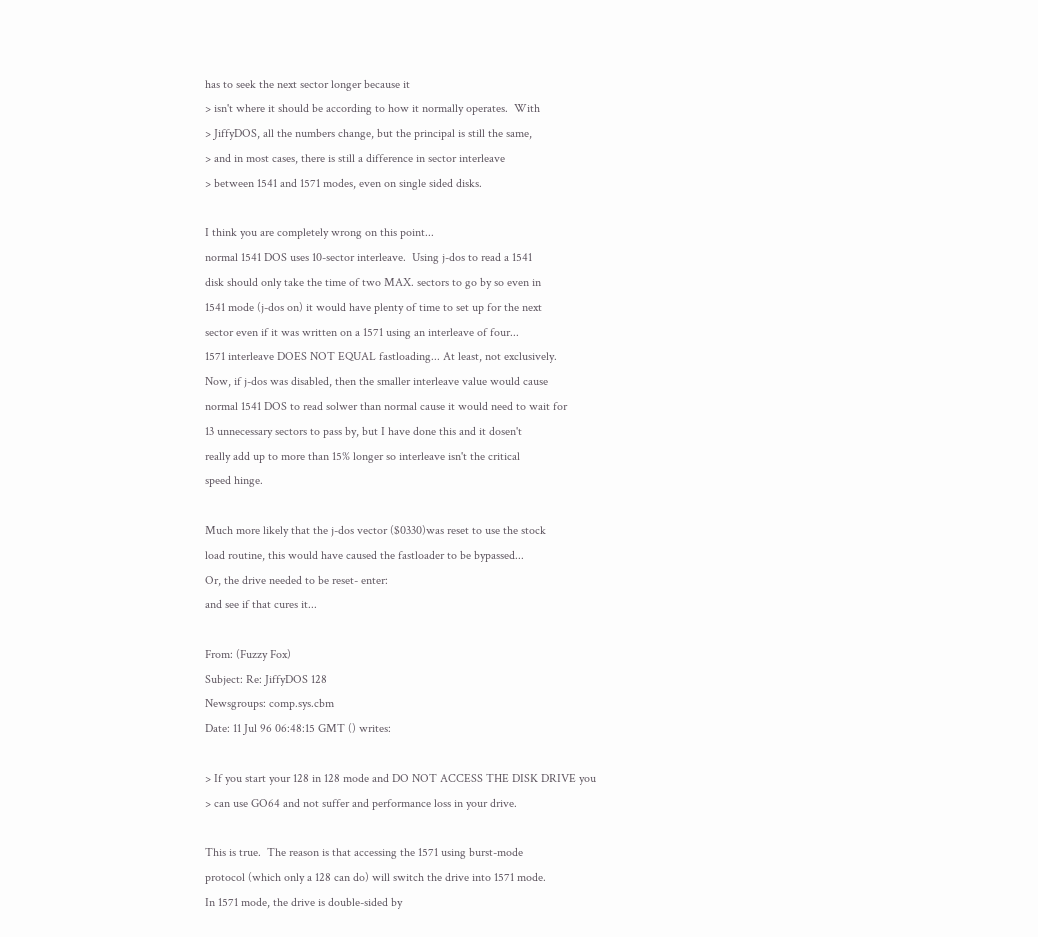has to seek the next sector longer because it
> isn't where it should be according to how it normally operates.  With
> JiffyDOS, all the numbers change, but the principal is still the same,
> and in most cases, there is still a difference in sector interleave
> between 1541 and 1571 modes, even on single sided disks.

I think you are completely wrong on this point...
normal 1541 DOS uses 10-sector interleave.  Using j-dos to read a 1541
disk should only take the time of two MAX. sectors to go by so even in
1541 mode (j-dos on) it would have plenty of time to set up for the next
sector even if it was written on a 1571 using an interleave of four...
1571 interleave DOES NOT EQUAL fastloading... At least, not exclusively.
Now, if j-dos was disabled, then the smaller interleave value would cause
normal 1541 DOS to read solwer than normal cause it would need to wait for
13 unnecessary sectors to pass by, but I have done this and it dosen't
really add up to more than 15% longer so interleave isn't the critical
speed hinge.

Much more likely that the j-dos vector ($0330)was reset to use the stock
load routine, this would have caused the fastloader to be bypassed...
Or, the drive needed to be reset- enter:
and see if that cures it...

From: (Fuzzy Fox)
Subject: Re: JiffyDOS 128
Newsgroups: comp.sys.cbm
Date: 11 Jul 96 06:48:15 GMT () writes:

> If you start your 128 in 128 mode and DO NOT ACCESS THE DISK DRIVE you
> can use GO64 and not suffer and performance loss in your drive.

This is true.  The reason is that accessing the 1571 using burst-mode
protocol (which only a 128 can do) will switch the drive into 1571 mode.
In 1571 mode, the drive is double-sided by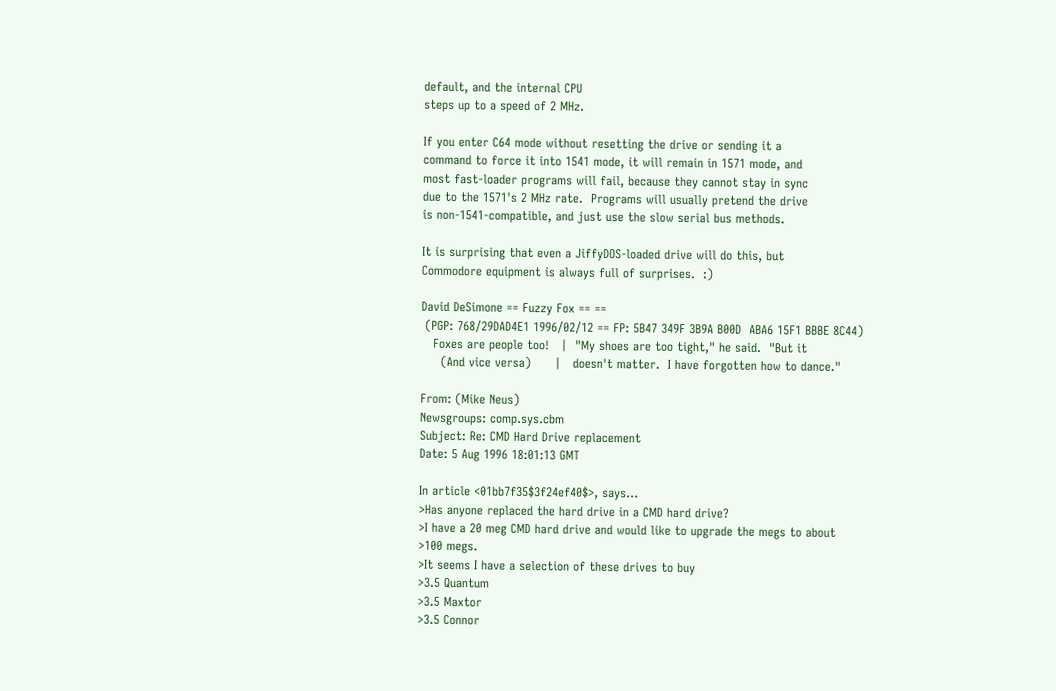default, and the internal CPU
steps up to a speed of 2 MHz.

If you enter C64 mode without resetting the drive or sending it a
command to force it into 1541 mode, it will remain in 1571 mode, and
most fast-loader programs will fail, because they cannot stay in sync
due to the 1571's 2 MHz rate.  Programs will usually pretend the drive
is non-1541-compatible, and just use the slow serial bus methods.

It is surprising that even a JiffyDOS-loaded drive will do this, but
Commodore equipment is always full of surprises.  :)

David DeSimone == Fuzzy Fox == ==
 (PGP: 768/29DAD4E1 1996/02/12 == FP: 5B47 349F 3B9A B00D  ABA6 15F1 BBBE 8C44)
   Foxes are people too!   |  "My shoes are too tight," he said.  "But it
     (And vice versa)      |   doesn't matter.  I have forgotten how to dance."

From: (Mike Neus)
Newsgroups: comp.sys.cbm
Subject: Re: CMD Hard Drive replacement
Date: 5 Aug 1996 18:01:13 GMT

In article <01bb7f35$3f24ef40$>, says...
>Has anyone replaced the hard drive in a CMD hard drive?
>I have a 20 meg CMD hard drive and would like to upgrade the megs to about
>100 megs.
>It seems I have a selection of these drives to buy
>3.5 Quantum
>3.5 Maxtor
>3.5 Connor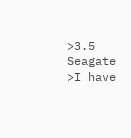>3.5 Seagate
>I have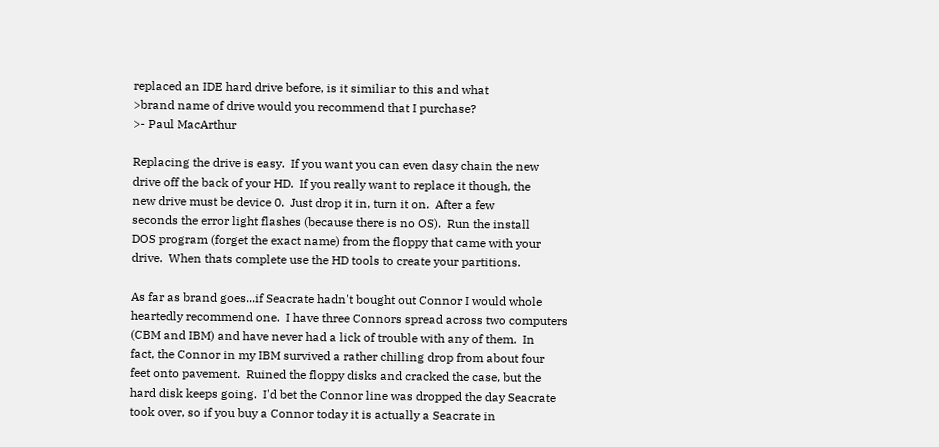replaced an IDE hard drive before, is it similiar to this and what
>brand name of drive would you recommend that I purchase?
>- Paul MacArthur

Replacing the drive is easy.  If you want you can even dasy chain the new
drive off the back of your HD.  If you really want to replace it though, the
new drive must be device 0.  Just drop it in, turn it on.  After a few
seconds the error light flashes (because there is no OS).  Run the install
DOS program (forget the exact name) from the floppy that came with your
drive.  When thats complete use the HD tools to create your partitions.

As far as brand goes...if Seacrate hadn't bought out Connor I would whole
heartedly recommend one.  I have three Connors spread across two computers
(CBM and IBM) and have never had a lick of trouble with any of them.  In
fact, the Connor in my IBM survived a rather chilling drop from about four
feet onto pavement.  Ruined the floppy disks and cracked the case, but the
hard disk keeps going.  I'd bet the Connor line was dropped the day Seacrate
took over, so if you buy a Connor today it is actually a Seacrate in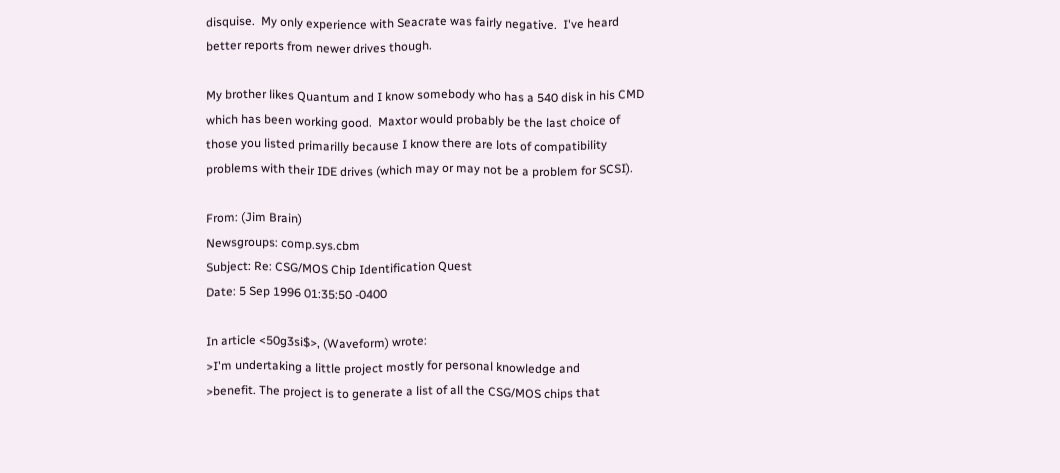disquise.  My only experience with Seacrate was fairly negative.  I've heard
better reports from newer drives though.

My brother likes Quantum and I know somebody who has a 540 disk in his CMD
which has been working good.  Maxtor would probably be the last choice of
those you listed primarilly because I know there are lots of compatibility
problems with their IDE drives (which may or may not be a problem for SCSI).

From: (Jim Brain)
Newsgroups: comp.sys.cbm
Subject: Re: CSG/MOS Chip Identification Quest
Date: 5 Sep 1996 01:35:50 -0400

In article <50g3si$>, (Waveform) wrote:
>I'm undertaking a little project mostly for personal knowledge and
>benefit. The project is to generate a list of all the CSG/MOS chips that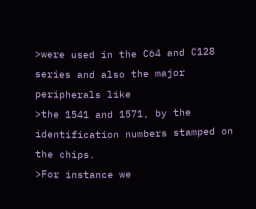>were used in the C64 and C128 series and also the major peripherals like
>the 1541 and 1571, by the identification numbers stamped on the chips.
>For instance we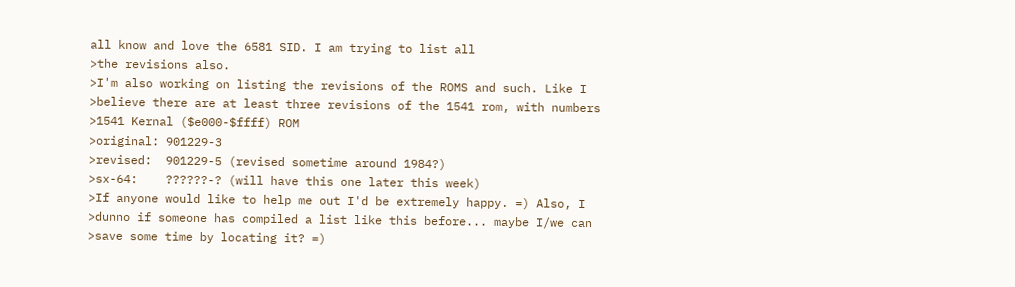all know and love the 6581 SID. I am trying to list all
>the revisions also.
>I'm also working on listing the revisions of the ROMS and such. Like I
>believe there are at least three revisions of the 1541 rom, with numbers
>1541 Kernal ($e000-$ffff) ROM
>original: 901229-3
>revised:  901229-5 (revised sometime around 1984?)
>sx-64:    ??????-? (will have this one later this week)
>If anyone would like to help me out I'd be extremely happy. =) Also, I
>dunno if someone has compiled a list like this before... maybe I/we can
>save some time by locating it? =)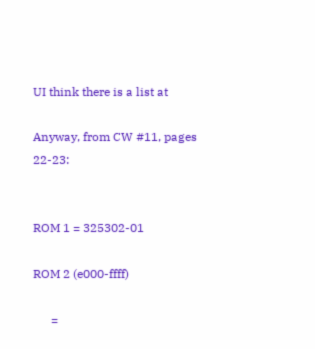UI think there is a list at

Anyway, from CW #11, pages 22-23:


ROM 1 = 325302-01

ROM 2 (e000-ffff)

      =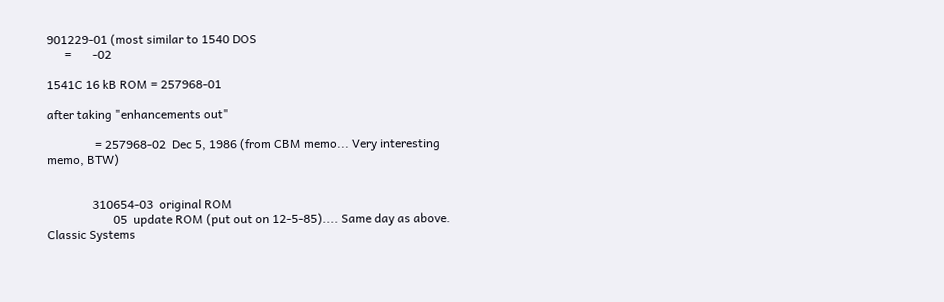901229-01 (most similar to 1540 DOS
      =       -02

1541C 16 kB ROM = 257968-01

after taking "enhancements out"

                = 257968-02  Dec 5, 1986 (from CBM memo... Very interesting
memo, BTW)


               310654-03  original ROM
                      05  update ROM (put out on 12-5-85).... Same day as above.
Classic Systems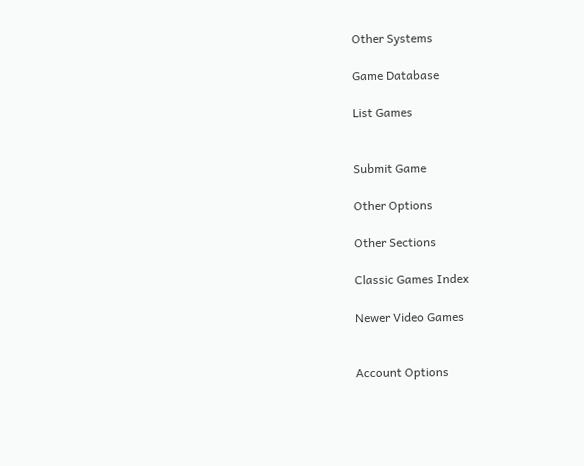Other Systems

Game Database

List Games


Submit Game

Other Options

Other Sections

Classic Games Index

Newer Video Games


Account Options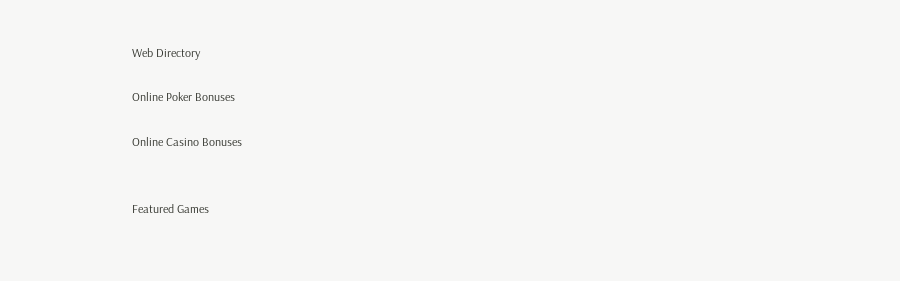Web Directory

Online Poker Bonuses

Online Casino Bonuses


Featured Games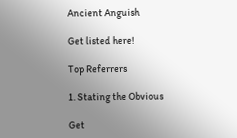Ancient Anguish

Get listed here!

Top Referrers

1. Stating the Obvious

Get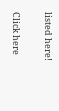listed here!

Click here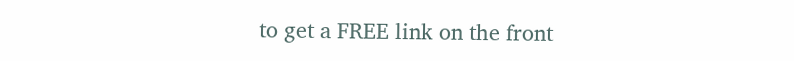to get a FREE link on the front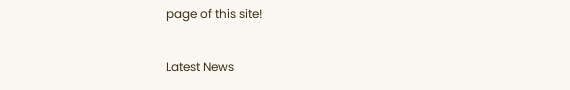page of this site!

Latest News